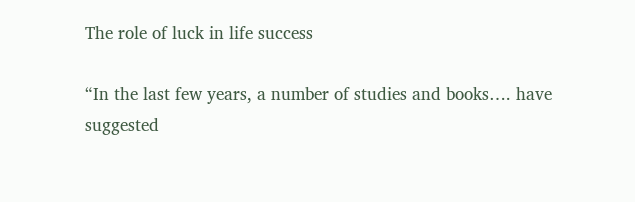The role of luck in life success

“In the last few years, a number of studies and books…. have suggested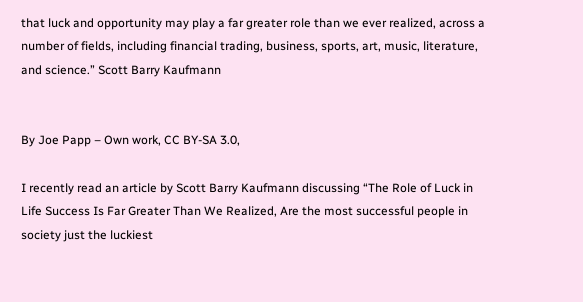that luck and opportunity may play a far greater role than we ever realized, across a number of fields, including financial trading, business, sports, art, music, literature, and science.” Scott Barry Kaufmann


By Joe Papp – Own work, CC BY-SA 3.0,

I recently read an article by Scott Barry Kaufmann discussing “The Role of Luck in Life Success Is Far Greater Than We Realized, Are the most successful people in society just the luckiest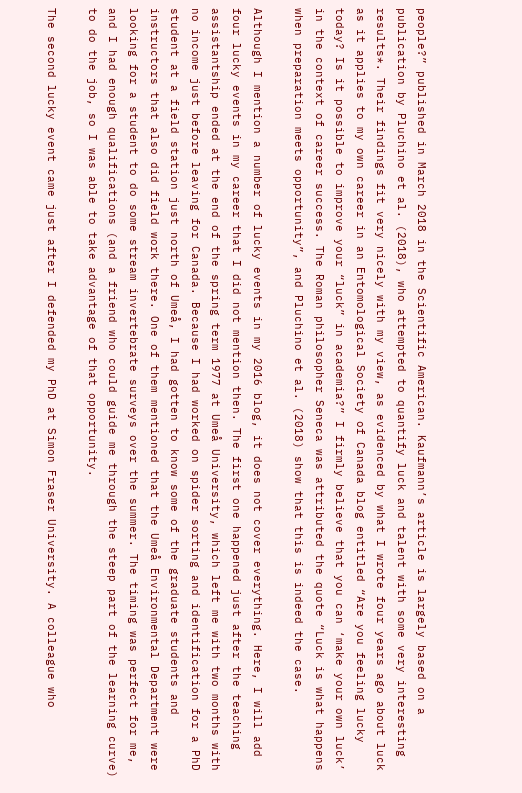people?” published in March 2018 in the Scientific American. Kaufmann’s article is largely based on a publication by Pluchino et al. (2018), who attempted to quantify luck and talent with some very interesting results*. Their findings fit very nicely with my view, as evidenced by what I wrote four years ago about luck as it applies to my own career in an Entomological Society of Canada blog entitled “Are you feeling lucky today? Is it possible to improve your “luck” in academia?” I firmly believe that you can ‘make your own luck’ in the context of career success. The Roman philosopher Seneca was attributed the quote “Luck is what happens when preparation meets opportunity”, and Pluchino et al. (2018) show that this is indeed the case.

Although I mention a number of lucky events in my 2016 blog, it does not cover everything. Here, I will add four lucky events in my career that I did not mention then. The first one happened just after the teaching assistantship ended at the end of the spring term 1977 at Umeå University, which left me with two months with no income just before leaving for Canada. Because I had worked on spider sorting and identification for a PhD student at a field station just north of Umeå, I had gotten to know some of the graduate students and instructors that also did field work there. One of them mentioned that the Umeå Environmental Department were looking for a student to do some stream invertebrate surveys over the summer. The timing was perfect for me, and I had enough qualifications (and a friend who could guide me through the steep part of the learning curve) to do the job, so I was able to take advantage of that opportunity.

The second lucky event came just after I defended my PhD at Simon Fraser University. A colleague who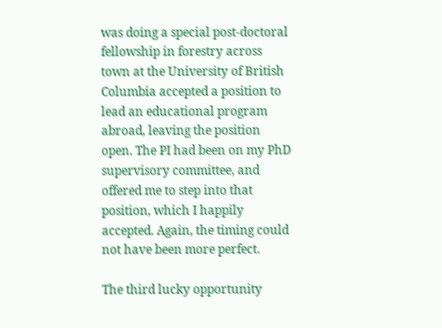was doing a special post-doctoral fellowship in forestry across town at the University of British Columbia accepted a position to lead an educational program abroad, leaving the position open. The PI had been on my PhD supervisory committee, and offered me to step into that position, which I happily accepted. Again, the timing could not have been more perfect.

The third lucky opportunity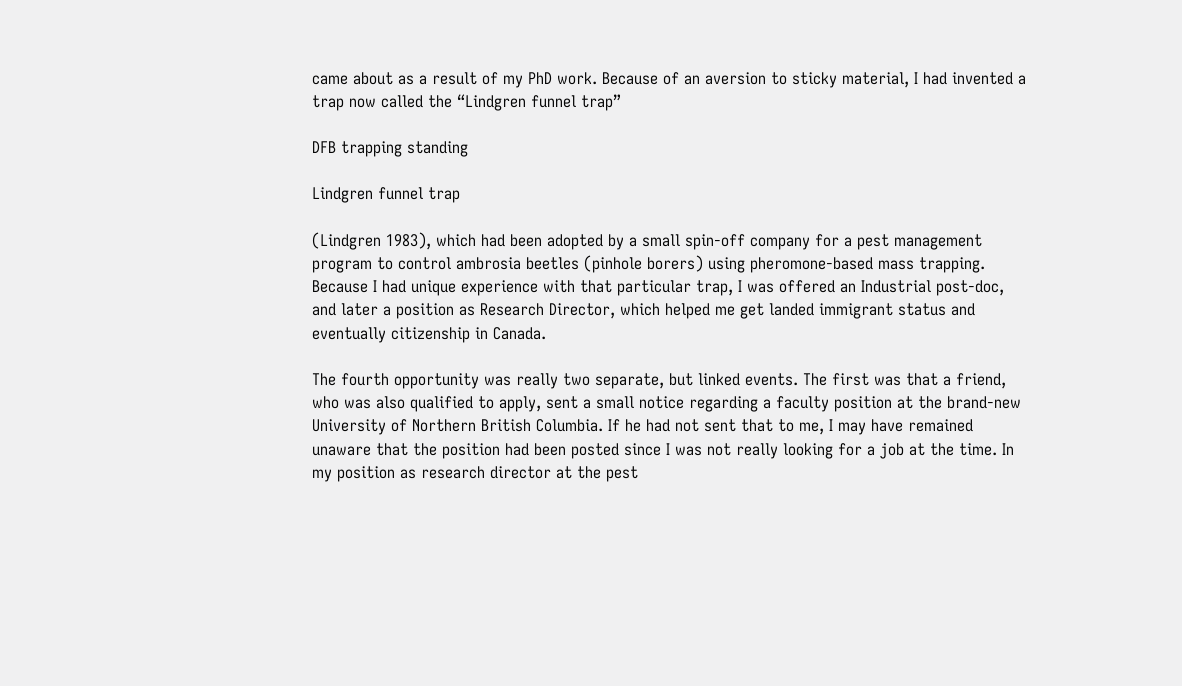came about as a result of my PhD work. Because of an aversion to sticky material, I had invented a trap now called the “Lindgren funnel trap”

DFB trapping standing

Lindgren funnel trap

(Lindgren 1983), which had been adopted by a small spin-off company for a pest management program to control ambrosia beetles (pinhole borers) using pheromone-based mass trapping. Because I had unique experience with that particular trap, I was offered an Industrial post-doc, and later a position as Research Director, which helped me get landed immigrant status and eventually citizenship in Canada.

The fourth opportunity was really two separate, but linked events. The first was that a friend, who was also qualified to apply, sent a small notice regarding a faculty position at the brand-new University of Northern British Columbia. If he had not sent that to me, I may have remained unaware that the position had been posted since I was not really looking for a job at the time. In my position as research director at the pest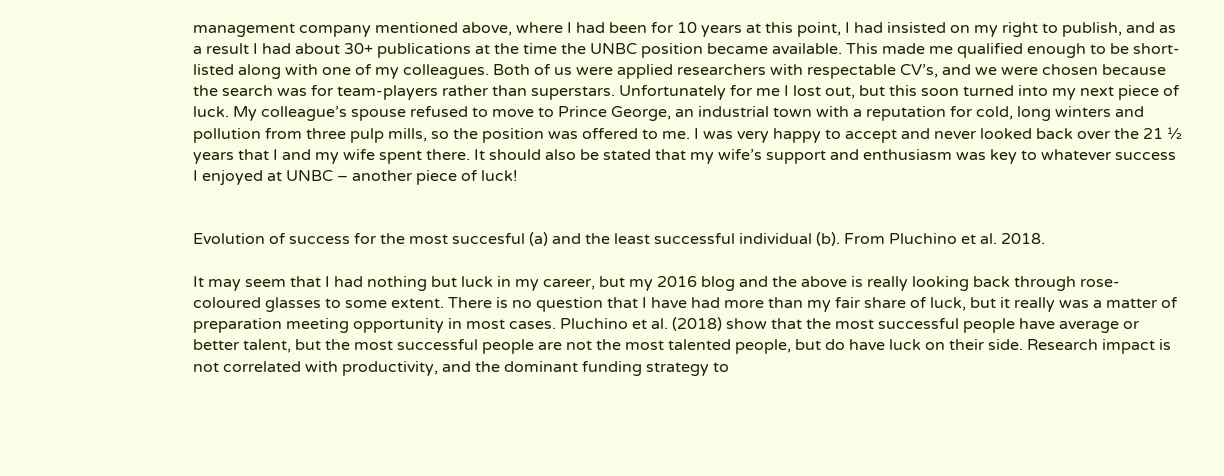management company mentioned above, where I had been for 10 years at this point, I had insisted on my right to publish, and as a result I had about 30+ publications at the time the UNBC position became available. This made me qualified enough to be short-listed along with one of my colleagues. Both of us were applied researchers with respectable CV’s, and we were chosen because the search was for team-players rather than superstars. Unfortunately for me I lost out, but this soon turned into my next piece of luck. My colleague’s spouse refused to move to Prince George, an industrial town with a reputation for cold, long winters and pollution from three pulp mills, so the position was offered to me. I was very happy to accept and never looked back over the 21 ½ years that I and my wife spent there. It should also be stated that my wife’s support and enthusiasm was key to whatever success I enjoyed at UNBC – another piece of luck!


Evolution of success for the most succesful (a) and the least successful individual (b). From Pluchino et al. 2018.

It may seem that I had nothing but luck in my career, but my 2016 blog and the above is really looking back through rose-coloured glasses to some extent. There is no question that I have had more than my fair share of luck, but it really was a matter of preparation meeting opportunity in most cases. Pluchino et al. (2018) show that the most successful people have average or better talent, but the most successful people are not the most talented people, but do have luck on their side. Research impact is not correlated with productivity, and the dominant funding strategy to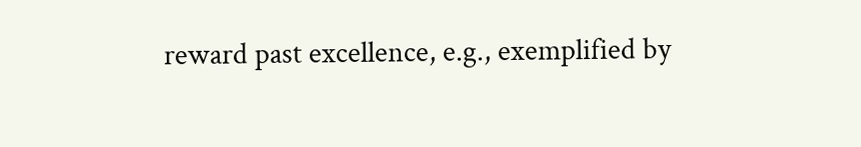reward past excellence, e.g., exemplified by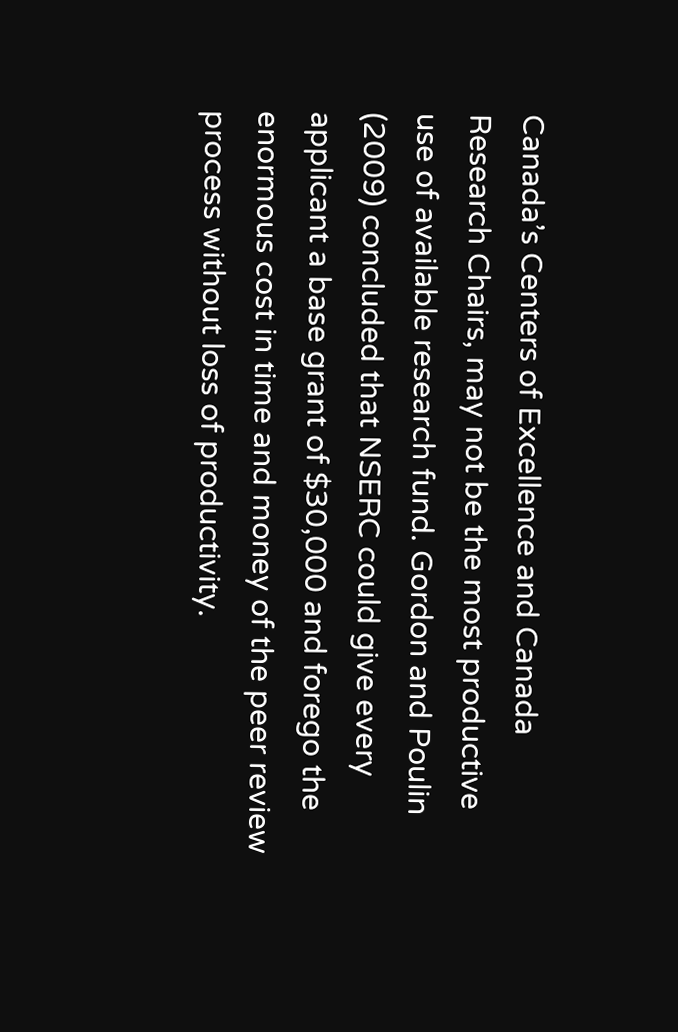Canada’s Centers of Excellence and Canada Research Chairs, may not be the most productive use of available research fund. Gordon and Poulin (2009) concluded that NSERC could give every applicant a base grant of $30,000 and forego the enormous cost in time and money of the peer review process without loss of productivity.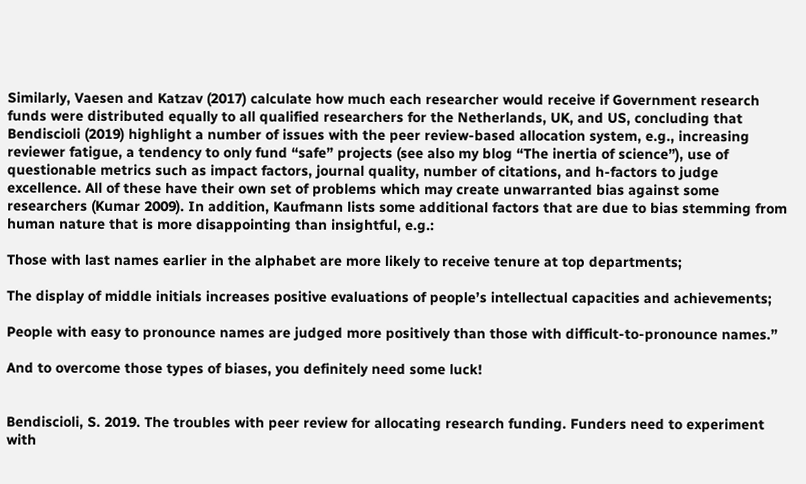Similarly, Vaesen and Katzav (2017) calculate how much each researcher would receive if Government research funds were distributed equally to all qualified researchers for the Netherlands, UK, and US, concluding that  Bendiscioli (2019) highlight a number of issues with the peer review-based allocation system, e.g., increasing reviewer fatigue, a tendency to only fund “safe” projects (see also my blog “The inertia of science”), use of questionable metrics such as impact factors, journal quality, number of citations, and h-factors to judge excellence. All of these have their own set of problems which may create unwarranted bias against some researchers (Kumar 2009). In addition, Kaufmann lists some additional factors that are due to bias stemming from human nature that is more disappointing than insightful, e.g.:

Those with last names earlier in the alphabet are more likely to receive tenure at top departments;

The display of middle initials increases positive evaluations of people’s intellectual capacities and achievements;

People with easy to pronounce names are judged more positively than those with difficult-to-pronounce names.”

And to overcome those types of biases, you definitely need some luck!


Bendiscioli, S. 2019. The troubles with peer review for allocating research funding. Funders need to experiment with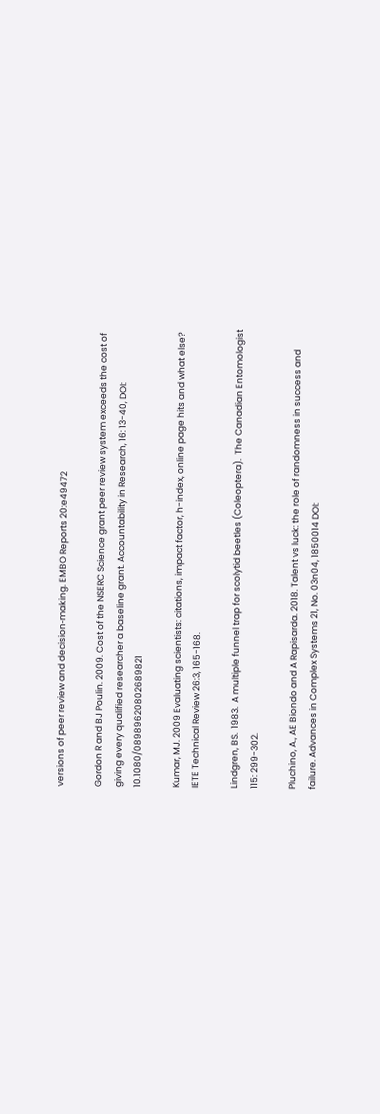versions of peer review and decision‐making. EMBO Reports 20:e49472

Gordon R and BJ Poulin. 2009. Cost of the NSERC Science grant peer review system exceeds the cost of giving every qualified researcher a baseline grant. Accountability in Research, 16: 13-40, DOI: 10.1080/08989620802689821

Kumar, MJ. 2009 Evaluating scientists: citations, impact factor, h-index, online page hits and what else? IETE Technical Review 26:3, 165-168.

Lindgren, BS.  1983.  A multiple funnel trap for scolytid beetles (Coleoptera).  The Canadian Entomologist  115: 299-302.

Pluchino, A., AE Biondo and A Rapisarda. 2018. Talent vs luck: the role of randomness in success and failure. Advances in Complex Systems 21, No. 03n04, 1850014 DOI: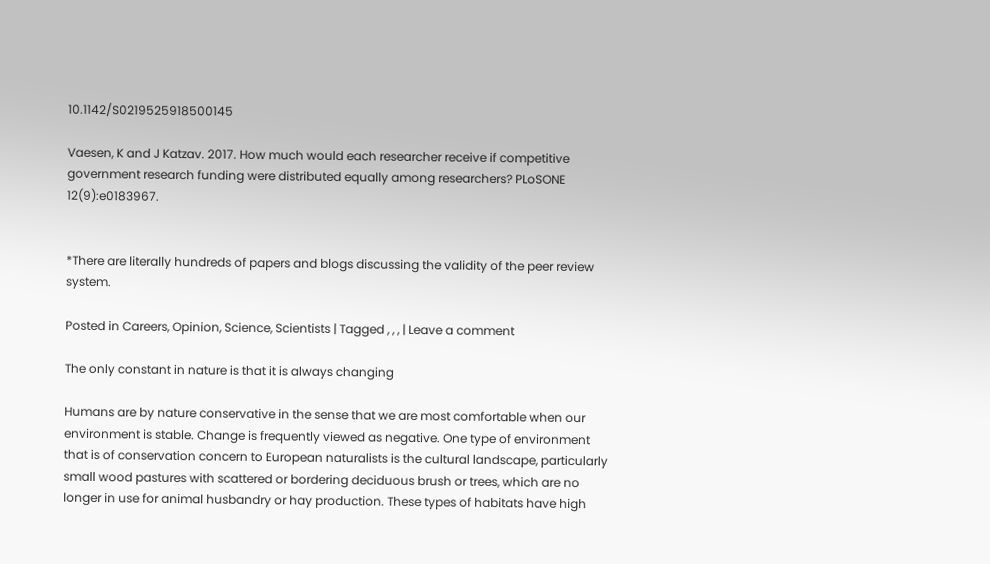10.1142/S0219525918500145

Vaesen, K and J Katzav. 2017. How much would each researcher receive if competitive government research funding were distributed equally among researchers? PLoSONE 12(9):e0183967.


*There are literally hundreds of papers and blogs discussing the validity of the peer review system.

Posted in Careers, Opinion, Science, Scientists | Tagged , , , | Leave a comment

The only constant in nature is that it is always changing

Humans are by nature conservative in the sense that we are most comfortable when our environment is stable. Change is frequently viewed as negative. One type of environment that is of conservation concern to European naturalists is the cultural landscape, particularly small wood pastures with scattered or bordering deciduous brush or trees, which are no longer in use for animal husbandry or hay production. These types of habitats have high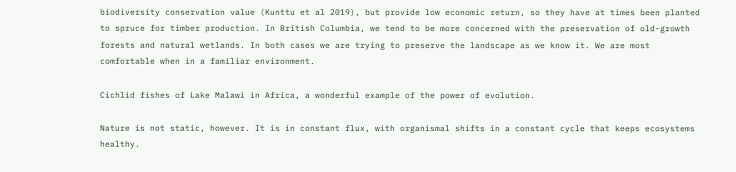biodiversity conservation value (Kunttu et al 2019), but provide low economic return, so they have at times been planted to spruce for timber production. In British Columbia, we tend to be more concerned with the preservation of old-growth forests and natural wetlands. In both cases we are trying to preserve the landscape as we know it. We are most comfortable when in a familiar environment.

Cichlid fishes of Lake Malawi in Africa, a wonderful example of the power of evolution.

Nature is not static, however. It is in constant flux, with organismal shifts in a constant cycle that keeps ecosystems healthy.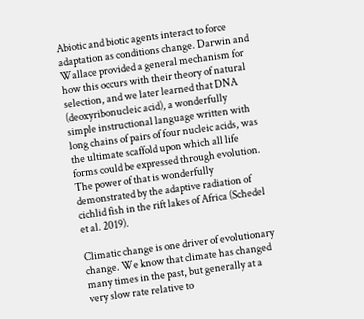Abiotic and biotic agents interact to force adaptation as conditions change. Darwin and Wallace provided a general mechanism for how this occurs with their theory of natural selection, and we later learned that DNA (deoxyribonucleic acid), a wonderfully simple instructional language written with long chains of pairs of four nucleic acids, was the ultimate scaffold upon which all life forms could be expressed through evolution. The power of that is wonderfully demonstrated by the adaptive radiation of cichlid fish in the rift lakes of Africa (Schedel et al. 2019).

Climatic change is one driver of evolutionary change. We know that climate has changed many times in the past, but generally at a very slow rate relative to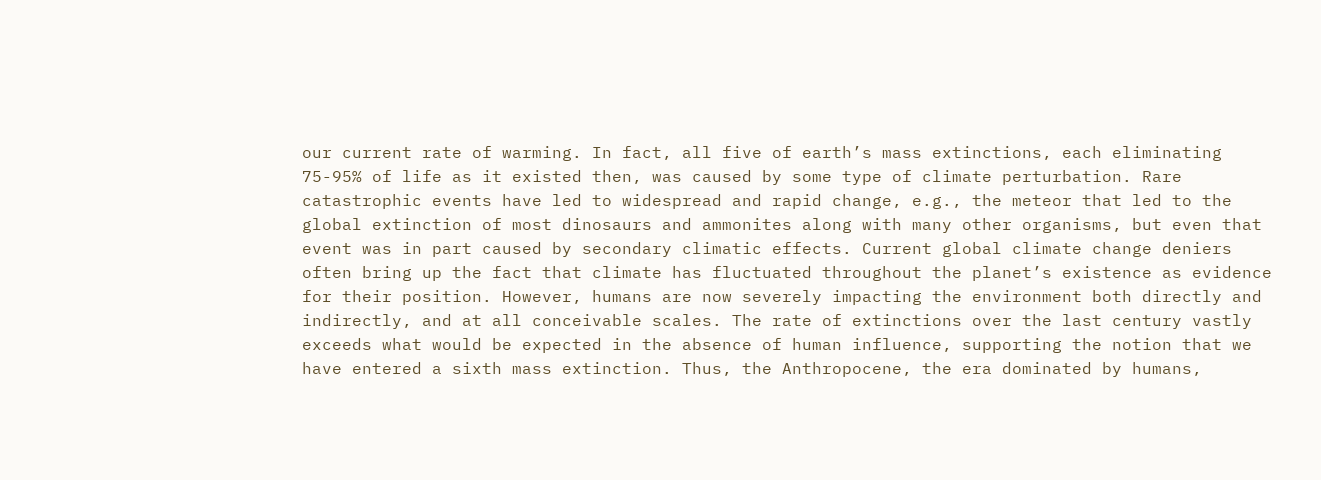our current rate of warming. In fact, all five of earth’s mass extinctions, each eliminating 75-95% of life as it existed then, was caused by some type of climate perturbation. Rare catastrophic events have led to widespread and rapid change, e.g., the meteor that led to the global extinction of most dinosaurs and ammonites along with many other organisms, but even that event was in part caused by secondary climatic effects. Current global climate change deniers often bring up the fact that climate has fluctuated throughout the planet’s existence as evidence for their position. However, humans are now severely impacting the environment both directly and indirectly, and at all conceivable scales. The rate of extinctions over the last century vastly exceeds what would be expected in the absence of human influence, supporting the notion that we have entered a sixth mass extinction. Thus, the Anthropocene, the era dominated by humans,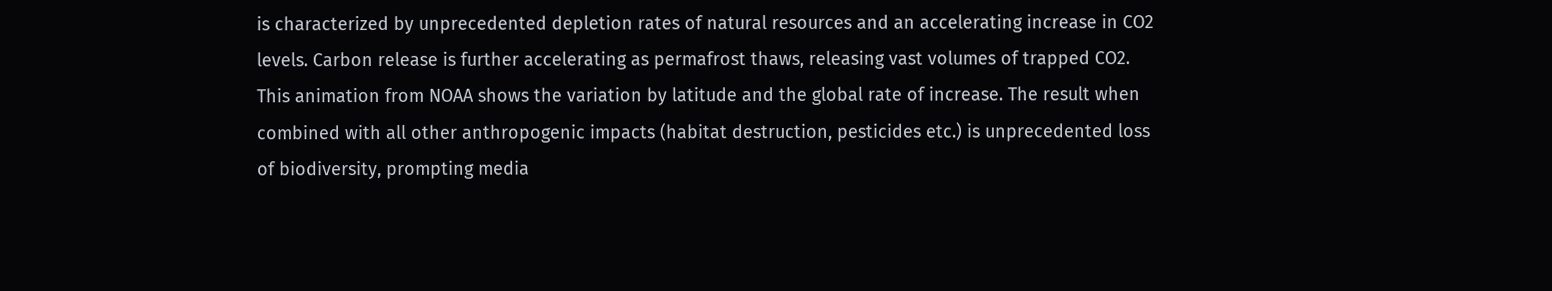is characterized by unprecedented depletion rates of natural resources and an accelerating increase in CO2 levels. Carbon release is further accelerating as permafrost thaws, releasing vast volumes of trapped CO2. This animation from NOAA shows the variation by latitude and the global rate of increase. The result when combined with all other anthropogenic impacts (habitat destruction, pesticides etc.) is unprecedented loss of biodiversity, prompting media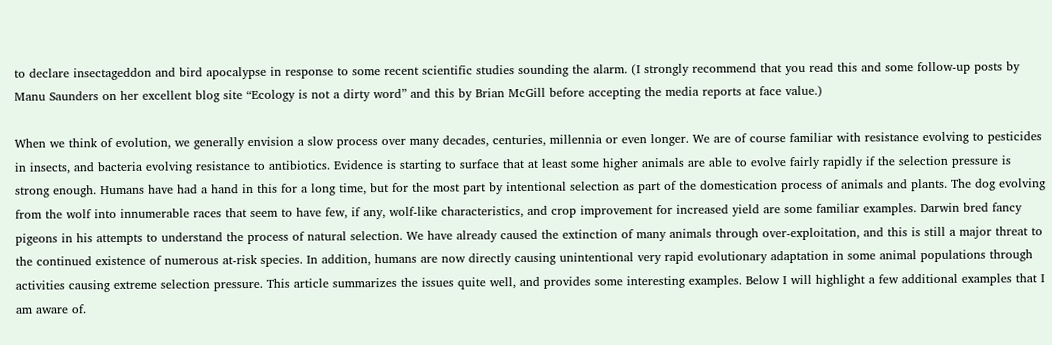to declare insectageddon and bird apocalypse in response to some recent scientific studies sounding the alarm. (I strongly recommend that you read this and some follow-up posts by Manu Saunders on her excellent blog site “Ecology is not a dirty word” and this by Brian McGill before accepting the media reports at face value.)

When we think of evolution, we generally envision a slow process over many decades, centuries, millennia or even longer. We are of course familiar with resistance evolving to pesticides in insects, and bacteria evolving resistance to antibiotics. Evidence is starting to surface that at least some higher animals are able to evolve fairly rapidly if the selection pressure is strong enough. Humans have had a hand in this for a long time, but for the most part by intentional selection as part of the domestication process of animals and plants. The dog evolving from the wolf into innumerable races that seem to have few, if any, wolf-like characteristics, and crop improvement for increased yield are some familiar examples. Darwin bred fancy pigeons in his attempts to understand the process of natural selection. We have already caused the extinction of many animals through over-exploitation, and this is still a major threat to the continued existence of numerous at-risk species. In addition, humans are now directly causing unintentional very rapid evolutionary adaptation in some animal populations through activities causing extreme selection pressure. This article summarizes the issues quite well, and provides some interesting examples. Below I will highlight a few additional examples that I am aware of.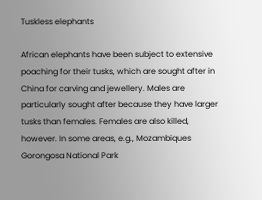Tuskless elephants

African elephants have been subject to extensive poaching for their tusks, which are sought after in China for carving and jewellery. Males are particularly sought after because they have larger tusks than females. Females are also killed, however. In some areas, e.g., Mozambiques Gorongosa National Park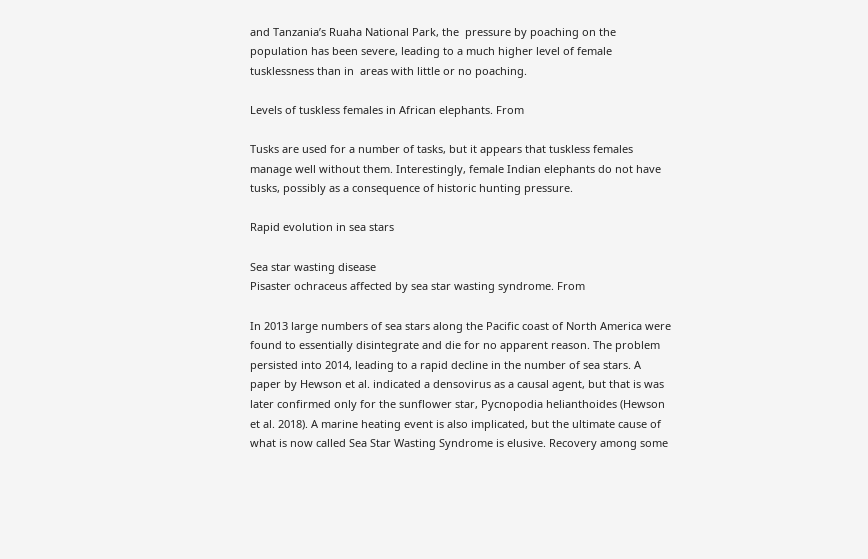and Tanzania’s Ruaha National Park, the  pressure by poaching on the population has been severe, leading to a much higher level of female tusklessness than in  areas with little or no poaching.

Levels of tuskless females in African elephants. From

Tusks are used for a number of tasks, but it appears that tuskless females manage well without them. Interestingly, female Indian elephants do not have tusks, possibly as a consequence of historic hunting pressure.

Rapid evolution in sea stars

Sea star wasting disease
Pisaster ochraceus affected by sea star wasting syndrome. From

In 2013 large numbers of sea stars along the Pacific coast of North America were found to essentially disintegrate and die for no apparent reason. The problem persisted into 2014, leading to a rapid decline in the number of sea stars. A paper by Hewson et al. indicated a densovirus as a causal agent, but that is was later confirmed only for the sunflower star, Pycnopodia helianthoides (Hewson et al. 2018). A marine heating event is also implicated, but the ultimate cause of what is now called Sea Star Wasting Syndrome is elusive. Recovery among some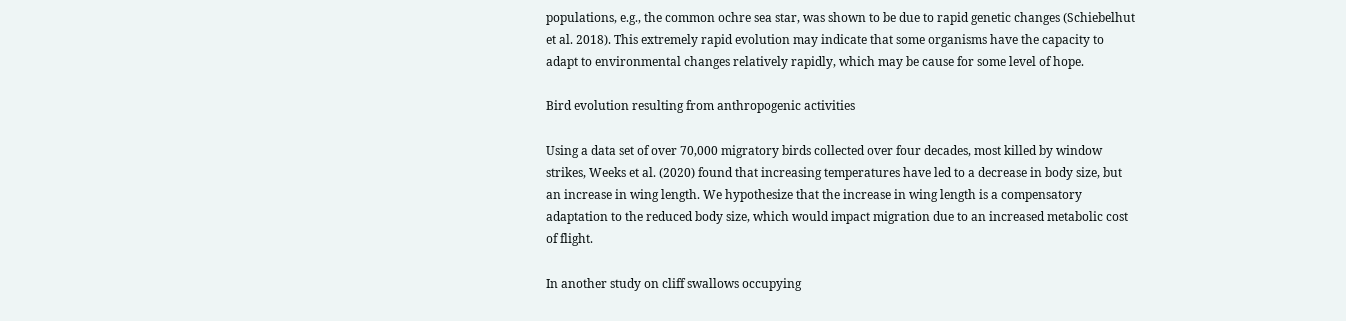populations, e.g., the common ochre sea star, was shown to be due to rapid genetic changes (Schiebelhut et al. 2018). This extremely rapid evolution may indicate that some organisms have the capacity to adapt to environmental changes relatively rapidly, which may be cause for some level of hope.

Bird evolution resulting from anthropogenic activities

Using a data set of over 70,000 migratory birds collected over four decades, most killed by window strikes, Weeks et al. (2020) found that increasing temperatures have led to a decrease in body size, but an increase in wing length. We hypothesize that the increase in wing length is a compensatory adaptation to the reduced body size, which would impact migration due to an increased metabolic cost of flight.

In another study on cliff swallows occupying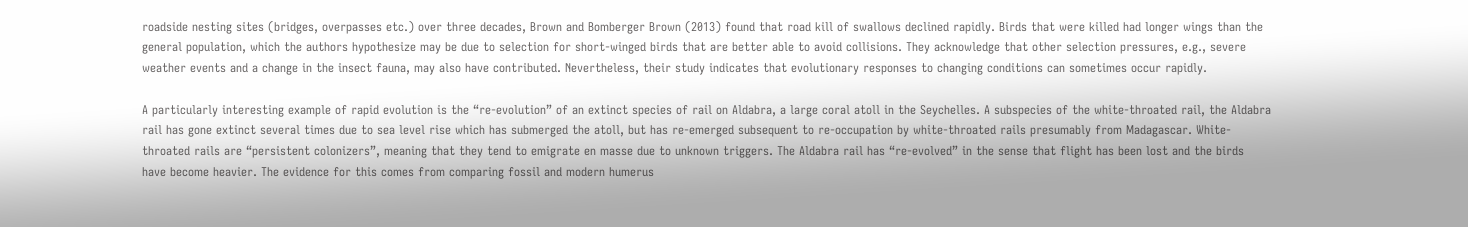roadside nesting sites (bridges, overpasses etc.) over three decades, Brown and Bomberger Brown (2013) found that road kill of swallows declined rapidly. Birds that were killed had longer wings than the general population, which the authors hypothesize may be due to selection for short-winged birds that are better able to avoid collisions. They acknowledge that other selection pressures, e.g., severe weather events and a change in the insect fauna, may also have contributed. Nevertheless, their study indicates that evolutionary responses to changing conditions can sometimes occur rapidly.

A particularly interesting example of rapid evolution is the “re-evolution” of an extinct species of rail on Aldabra, a large coral atoll in the Seychelles. A subspecies of the white-throated rail, the Aldabra rail has gone extinct several times due to sea level rise which has submerged the atoll, but has re-emerged subsequent to re-occupation by white-throated rails presumably from Madagascar. White-throated rails are “persistent colonizers”, meaning that they tend to emigrate en masse due to unknown triggers. The Aldabra rail has “re-evolved” in the sense that flight has been lost and the birds have become heavier. The evidence for this comes from comparing fossil and modern humerus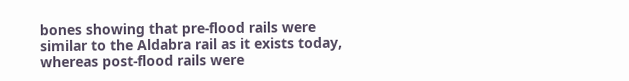bones showing that pre-flood rails were similar to the Aldabra rail as it exists today, whereas post-flood rails were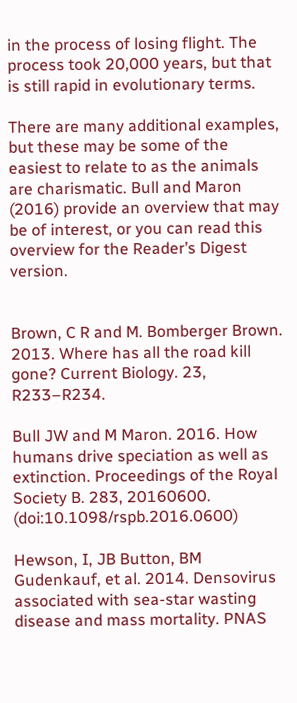in the process of losing flight. The process took 20,000 years, but that is still rapid in evolutionary terms.

There are many additional examples, but these may be some of the easiest to relate to as the animals are charismatic. Bull and Maron (2016) provide an overview that may be of interest, or you can read this overview for the Reader’s Digest version.


Brown, C R and M. Bomberger Brown. 2013. Where has all the road kill gone? Current Biology. 23, R233–R234.

Bull JW and M Maron. 2016. How humans drive speciation as well as extinction. Proceedings of the Royal Society B. 283, 20160600. (doi:10.1098/rspb.2016.0600)

Hewson, I, JB Button, BM Gudenkauf, et al. 2014. Densovirus associated with sea-star wasting disease and mass mortality. PNAS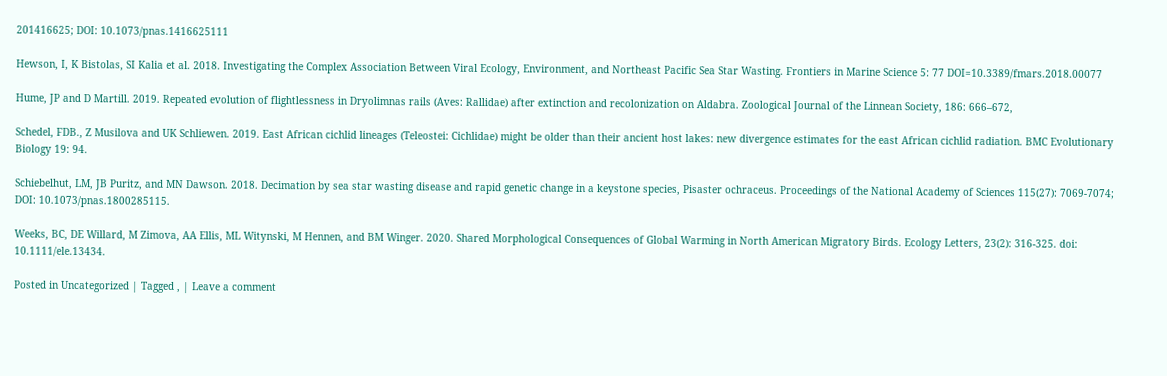201416625; DOI: 10.1073/pnas.1416625111

Hewson, I, K Bistolas, SI Kalia et al. 2018. Investigating the Complex Association Between Viral Ecology, Environment, and Northeast Pacific Sea Star Wasting. Frontiers in Marine Science 5: 77 DOI=10.3389/fmars.2018.00077

Hume, JP and D Martill. 2019. Repeated evolution of flightlessness in Dryolimnas rails (Aves: Rallidae) after extinction and recolonization on Aldabra. Zoological Journal of the Linnean Society, 186: 666–672,

Schedel, FDB., Z Musilova and UK Schliewen. 2019. East African cichlid lineages (Teleostei: Cichlidae) might be older than their ancient host lakes: new divergence estimates for the east African cichlid radiation. BMC Evolutionary Biology 19: 94.

Schiebelhut, LM, JB Puritz, and MN Dawson. 2018. Decimation by sea star wasting disease and rapid genetic change in a keystone species, Pisaster ochraceus. Proceedings of the National Academy of Sciences 115(27): 7069-7074; DOI: 10.1073/pnas.1800285115.

Weeks, BC, DE Willard, M Zimova, AA Ellis, ML Witynski, M Hennen, and BM Winger. 2020. Shared Morphological Consequences of Global Warming in North American Migratory Birds. Ecology Letters, 23(2): 316-325. doi: 10.1111/ele.13434.

Posted in Uncategorized | Tagged , | Leave a comment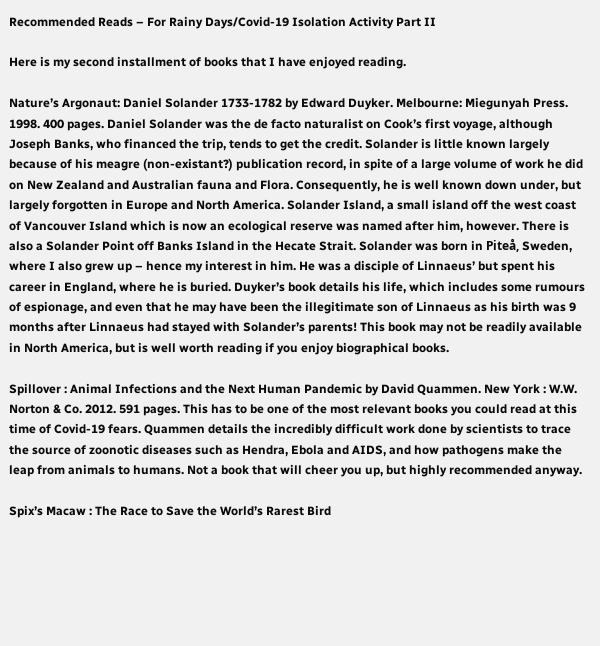Recommended Reads – For Rainy Days/Covid-19 Isolation Activity Part II

Here is my second installment of books that I have enjoyed reading.

Nature’s Argonaut: Daniel Solander 1733-1782 by Edward Duyker. Melbourne: Miegunyah Press. 1998. 400 pages. Daniel Solander was the de facto naturalist on Cook’s first voyage, although Joseph Banks, who financed the trip, tends to get the credit. Solander is little known largely because of his meagre (non-existant?) publication record, in spite of a large volume of work he did on New Zealand and Australian fauna and Flora. Consequently, he is well known down under, but largely forgotten in Europe and North America. Solander Island, a small island off the west coast of Vancouver Island which is now an ecological reserve was named after him, however. There is also a Solander Point off Banks Island in the Hecate Strait. Solander was born in Piteå, Sweden, where I also grew up – hence my interest in him. He was a disciple of Linnaeus’ but spent his career in England, where he is buried. Duyker’s book details his life, which includes some rumours of espionage, and even that he may have been the illegitimate son of Linnaeus as his birth was 9 months after Linnaeus had stayed with Solander’s parents! This book may not be readily available in North America, but is well worth reading if you enjoy biographical books.

Spillover : Animal Infections and the Next Human Pandemic by David Quammen. New York : W.W. Norton & Co. 2012. 591 pages. This has to be one of the most relevant books you could read at this time of Covid-19 fears. Quammen details the incredibly difficult work done by scientists to trace the source of zoonotic diseases such as Hendra, Ebola and AIDS, and how pathogens make the leap from animals to humans. Not a book that will cheer you up, but highly recommended anyway.

Spix’s Macaw : The Race to Save the World’s Rarest Bird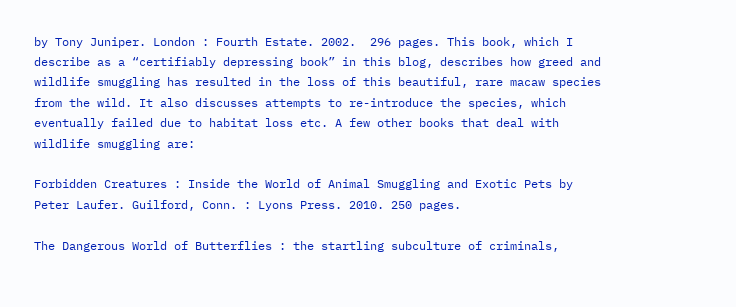by Tony Juniper. London : Fourth Estate. 2002.  296 pages. This book, which I describe as a “certifiably depressing book” in this blog, describes how greed and wildlife smuggling has resulted in the loss of this beautiful, rare macaw species from the wild. It also discusses attempts to re-introduce the species, which eventually failed due to habitat loss etc. A few other books that deal with wildlife smuggling are:

Forbidden Creatures : Inside the World of Animal Smuggling and Exotic Pets by Peter Laufer. Guilford, Conn. : Lyons Press. 2010. 250 pages.

The Dangerous World of Butterflies : the startling subculture of criminals,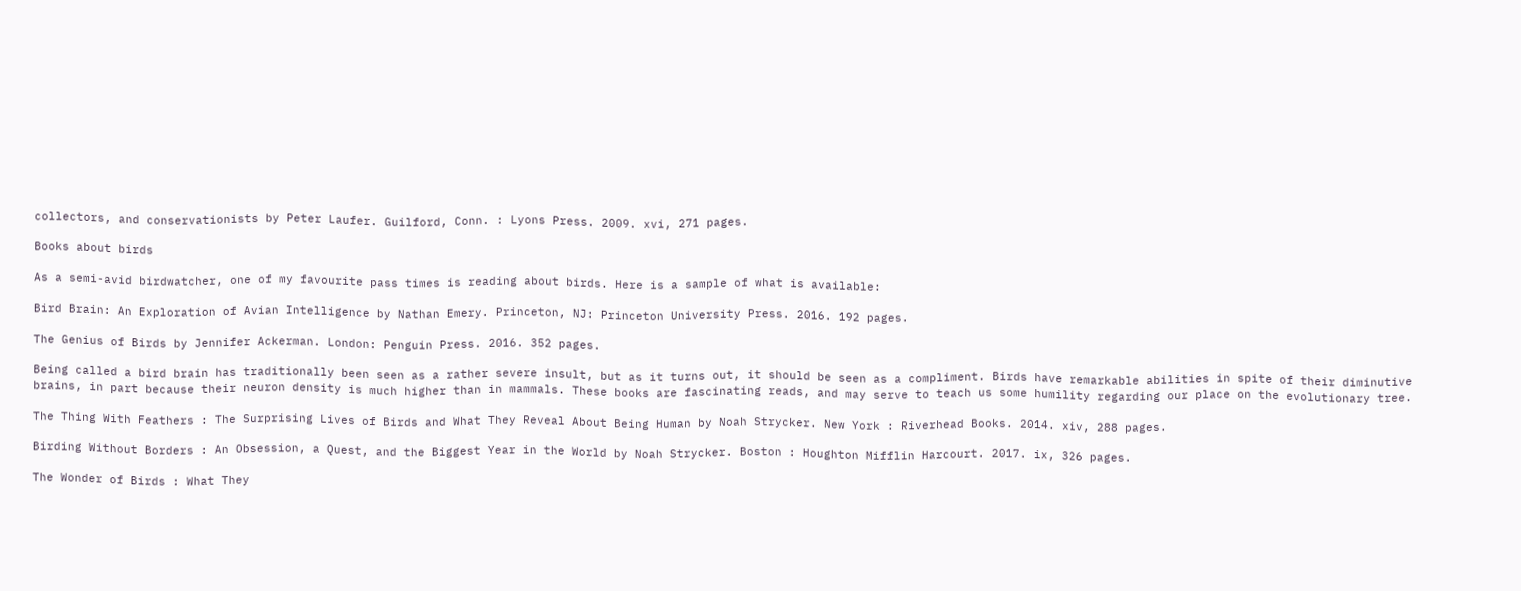collectors, and conservationists by Peter Laufer. Guilford, Conn. : Lyons Press. 2009. xvi, 271 pages.

Books about birds

As a semi-avid birdwatcher, one of my favourite pass times is reading about birds. Here is a sample of what is available:

Bird Brain: An Exploration of Avian Intelligence by Nathan Emery. Princeton, NJ: Princeton University Press. 2016. 192 pages.

The Genius of Birds by Jennifer Ackerman. London: Penguin Press. 2016. 352 pages.

Being called a bird brain has traditionally been seen as a rather severe insult, but as it turns out, it should be seen as a compliment. Birds have remarkable abilities in spite of their diminutive brains, in part because their neuron density is much higher than in mammals. These books are fascinating reads, and may serve to teach us some humility regarding our place on the evolutionary tree.

The Thing With Feathers : The Surprising Lives of Birds and What They Reveal About Being Human by Noah Strycker. New York : Riverhead Books. 2014. xiv, 288 pages.

Birding Without Borders : An Obsession, a Quest, and the Biggest Year in the World by Noah Strycker. Boston : Houghton Mifflin Harcourt. 2017. ix, 326 pages.

The Wonder of Birds : What They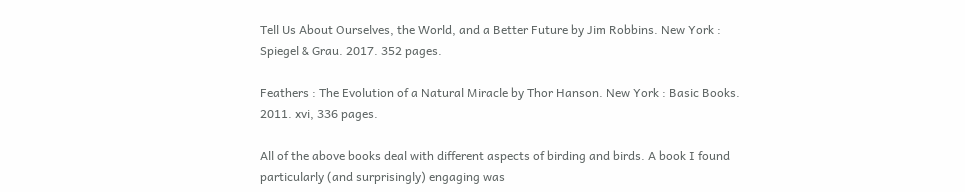Tell Us About Ourselves, the World, and a Better Future by Jim Robbins. New York : Spiegel & Grau. 2017. 352 pages.

Feathers : The Evolution of a Natural Miracle by Thor Hanson. New York : Basic Books. 2011. xvi, 336 pages.

All of the above books deal with different aspects of birding and birds. A book I found particularly (and surprisingly) engaging was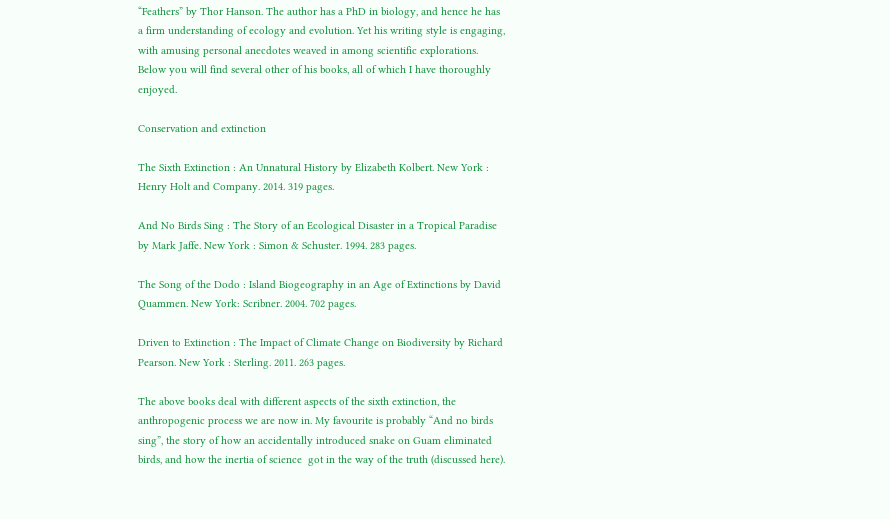“Feathers” by Thor Hanson. The author has a PhD in biology, and hence he has a firm understanding of ecology and evolution. Yet his writing style is engaging, with amusing personal anecdotes weaved in among scientific explorations. Below you will find several other of his books, all of which I have thoroughly enjoyed.

Conservation and extinction

The Sixth Extinction : An Unnatural History by Elizabeth Kolbert. New York : Henry Holt and Company. 2014. 319 pages.

And No Birds Sing : The Story of an Ecological Disaster in a Tropical Paradise by Mark Jaffe. New York : Simon & Schuster. 1994. 283 pages.

The Song of the Dodo : Island Biogeography in an Age of Extinctions by David Quammen. New York: Scribner. 2004. 702 pages.

Driven to Extinction : The Impact of Climate Change on Biodiversity by Richard Pearson. New York : Sterling. 2011. 263 pages.

The above books deal with different aspects of the sixth extinction, the anthropogenic process we are now in. My favourite is probably “And no birds sing”, the story of how an accidentally introduced snake on Guam eliminated birds, and how the inertia of science  got in the way of the truth (discussed here).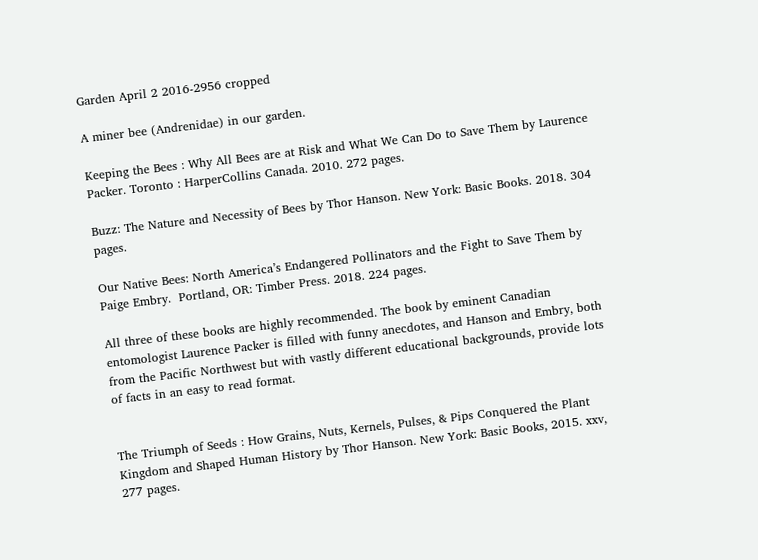Garden April 2 2016-2956 cropped

A miner bee (Andrenidae) in our garden.

Keeping the Bees : Why All Bees are at Risk and What We Can Do to Save Them by Laurence Packer. Toronto : HarperCollins Canada. 2010. 272 pages.

Buzz: The Nature and Necessity of Bees by Thor Hanson. New York: Basic Books. 2018. 304 pages.

Our Native Bees: North America’s Endangered Pollinators and the Fight to Save Them by Paige Embry.  Portland, OR: Timber Press. 2018. 224 pages.

All three of these books are highly recommended. The book by eminent Canadian entomologist Laurence Packer is filled with funny anecdotes, and Hanson and Embry, both from the Pacific Northwest but with vastly different educational backgrounds, provide lots of facts in an easy to read format.


The Triumph of Seeds : How Grains, Nuts, Kernels, Pulses, & Pips Conquered the Plant Kingdom and Shaped Human History by Thor Hanson. New York: Basic Books, 2015. xxv, 277 pages.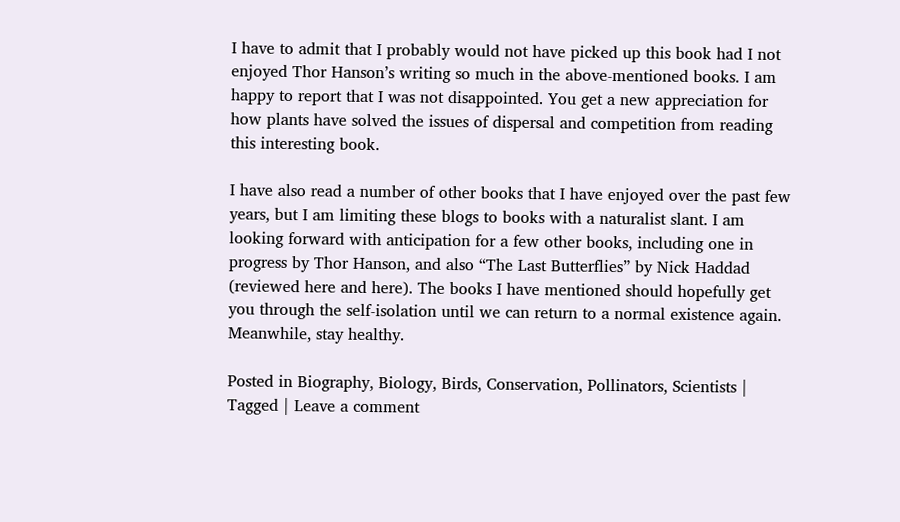I have to admit that I probably would not have picked up this book had I not enjoyed Thor Hanson’s writing so much in the above-mentioned books. I am happy to report that I was not disappointed. You get a new appreciation for how plants have solved the issues of dispersal and competition from reading this interesting book.

I have also read a number of other books that I have enjoyed over the past few years, but I am limiting these blogs to books with a naturalist slant. I am looking forward with anticipation for a few other books, including one in progress by Thor Hanson, and also “The Last Butterflies” by Nick Haddad (reviewed here and here). The books I have mentioned should hopefully get you through the self-isolation until we can return to a normal existence again. Meanwhile, stay healthy.

Posted in Biography, Biology, Birds, Conservation, Pollinators, Scientists | Tagged | Leave a comment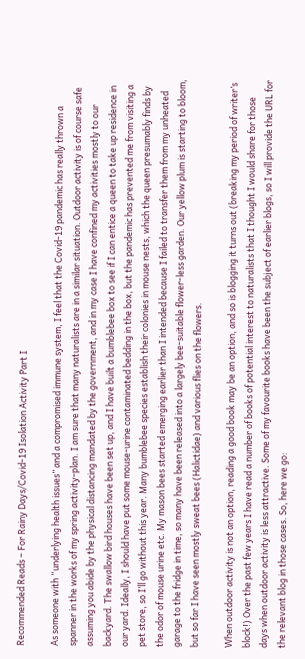Recommended Reads – For Rainy Days/Covid-19 Isolation Activity Part I

As someone with “underlying health issues” and a compromised immune system, I feel that the Covid-19 pandemic has really thrown a spanner in the works of my spring activity-plan. I am sure that many naturalists are in a similar situation. Outdoor activity is of course safe assuming you abide by the physical distancing mandated by the government, and in my case I have confined my activities mostly to our backyard. The swallow bird houses have been set up, and I have built a bumblebee box to see if I can entice a queen to take up residence in our yard. Ideally, I should have put some mouse-urine contaminated bedding in the box, but the pandemic has prevented me from visiting a pet store, so I’ll go without this year. Many bumblebee species establish their colonies in mouse nests, which the queen presumably finds by the odor of mouse urine etc. My mason bees started emerging earlier than I intended because I failed to transfer them from my unheated garage to the fridge in time, so many have been released into a largely bee-suitable flower-less garden. Our yellow plum is starting to bloom, but so far I have seen mostly sweat bees (Halictidae) and various flies on the flowers.

When outdoor activity is not an option, reading a good book may be an option, and so is blogging it turns out (breaking my period of writer’s block!) Over the past few years I have read a number of books of potential interest to naturalists that I thought I would share for those days when outdoor activity is less attractive. Some of my favourite books have been the subject of earlier blogs, so I will provide the URL for the relevant blog in those cases. So, here we go: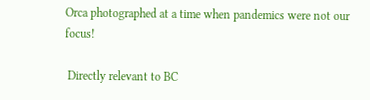Orca photographed at a time when pandemics were not our focus!

 Directly relevant to BC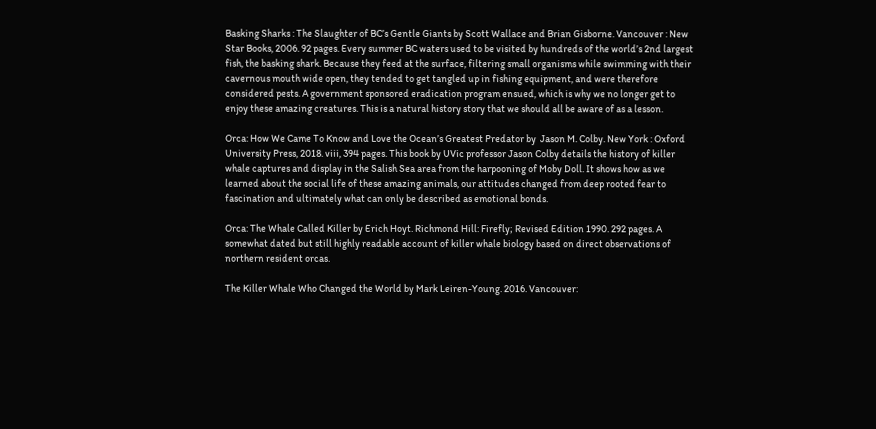Basking Sharks : The Slaughter of BC’s Gentle Giants by Scott Wallace and Brian Gisborne. Vancouver : New Star Books, 2006. 92 pages. Every summer BC waters used to be visited by hundreds of the world’s 2nd largest fish, the basking shark. Because they feed at the surface, filtering small organisms while swimming with their cavernous mouth wide open, they tended to get tangled up in fishing equipment, and were therefore considered pests. A government sponsored eradication program ensued, which is why we no longer get to enjoy these amazing creatures. This is a natural history story that we should all be aware of as a lesson.

Orca: How We Came To Know and Love the Ocean’s Greatest Predator by  Jason M. Colby. New York : Oxford University Press, 2018. viii, 394 pages. This book by UVic professor Jason Colby details the history of killer whale captures and display in the Salish Sea area from the harpooning of Moby Doll. It shows how as we learned about the social life of these amazing animals, our attitudes changed from deep rooted fear to fascination and ultimately what can only be described as emotional bonds.

Orca: The Whale Called Killer by Erich Hoyt. Richmond Hill: Firefly; Revised Edition 1990. 292 pages. A somewhat dated but still highly readable account of killer whale biology based on direct observations of northern resident orcas.

The Killer Whale Who Changed the World by Mark Leiren-Young. 2016. Vancouver: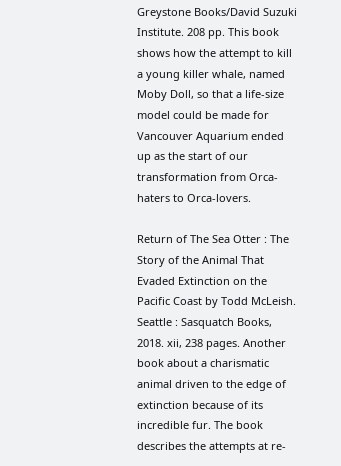Greystone Books/David Suzuki Institute. 208 pp. This book shows how the attempt to kill a young killer whale, named Moby Doll, so that a life-size model could be made for Vancouver Aquarium ended up as the start of our transformation from Orca-haters to Orca-lovers.

Return of The Sea Otter : The Story of the Animal That Evaded Extinction on the Pacific Coast by Todd McLeish. Seattle : Sasquatch Books, 2018. xii, 238 pages. Another book about a charismatic animal driven to the edge of extinction because of its incredible fur. The book describes the attempts at re-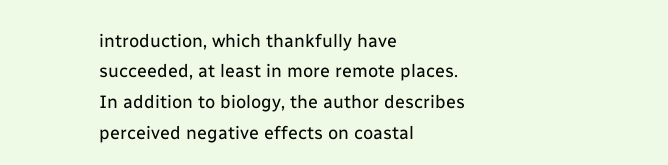introduction, which thankfully have succeeded, at least in more remote places. In addition to biology, the author describes perceived negative effects on coastal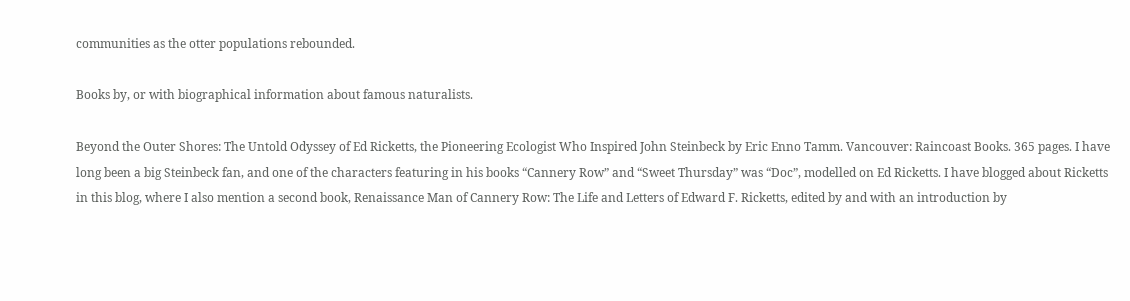communities as the otter populations rebounded.

Books by, or with biographical information about famous naturalists.

Beyond the Outer Shores: The Untold Odyssey of Ed Ricketts, the Pioneering Ecologist Who Inspired John Steinbeck by Eric Enno Tamm. Vancouver: Raincoast Books. 365 pages. I have long been a big Steinbeck fan, and one of the characters featuring in his books “Cannery Row” and “Sweet Thursday” was “Doc”, modelled on Ed Ricketts. I have blogged about Ricketts in this blog, where I also mention a second book, Renaissance Man of Cannery Row: The Life and Letters of Edward F. Ricketts, edited by and with an introduction by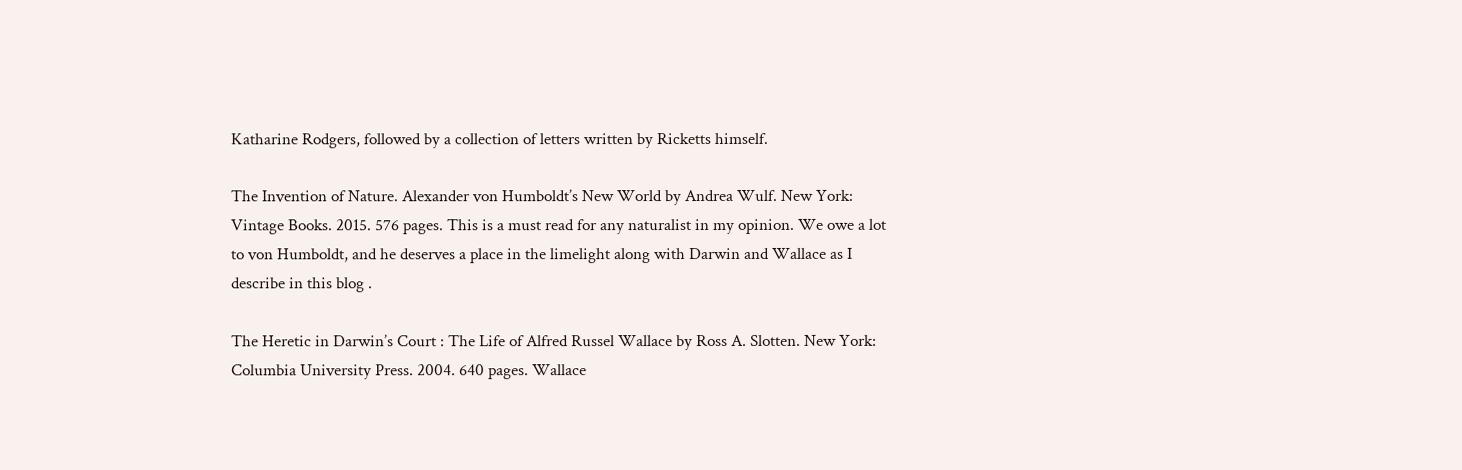Katharine Rodgers, followed by a collection of letters written by Ricketts himself.

The Invention of Nature. Alexander von Humboldt’s New World by Andrea Wulf. New York: Vintage Books. 2015. 576 pages. This is a must read for any naturalist in my opinion. We owe a lot to von Humboldt, and he deserves a place in the limelight along with Darwin and Wallace as I describe in this blog .

The Heretic in Darwin’s Court : The Life of Alfred Russel Wallace by Ross A. Slotten. New York: Columbia University Press. 2004. 640 pages. Wallace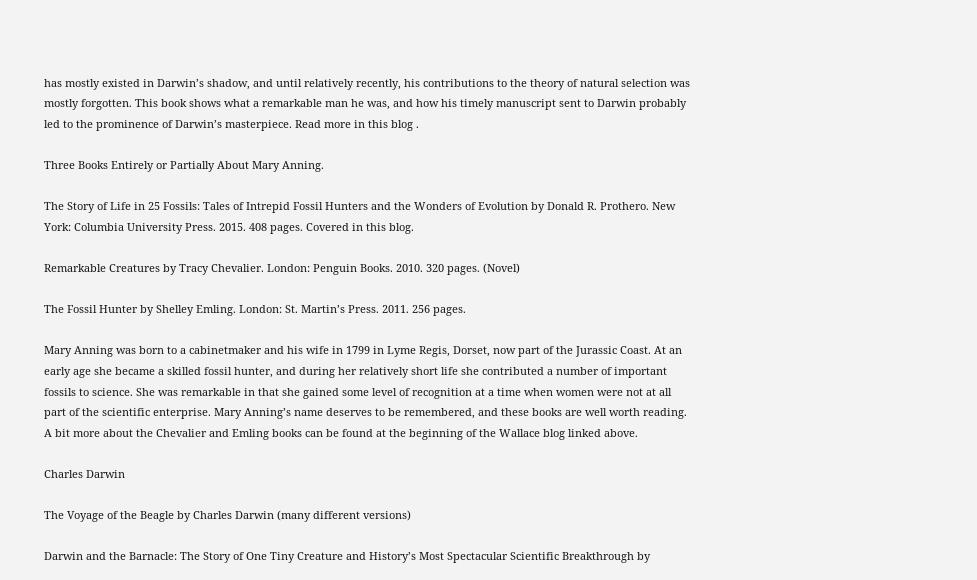has mostly existed in Darwin’s shadow, and until relatively recently, his contributions to the theory of natural selection was mostly forgotten. This book shows what a remarkable man he was, and how his timely manuscript sent to Darwin probably led to the prominence of Darwin’s masterpiece. Read more in this blog .

Three Books Entirely or Partially About Mary Anning.

The Story of Life in 25 Fossils: Tales of Intrepid Fossil Hunters and the Wonders of Evolution by Donald R. Prothero. New York: Columbia University Press. 2015. 408 pages. Covered in this blog.

Remarkable Creatures by Tracy Chevalier. London: Penguin Books. 2010. 320 pages. (Novel)

The Fossil Hunter by Shelley Emling. London: St. Martin’s Press. 2011. 256 pages.

Mary Anning was born to a cabinetmaker and his wife in 1799 in Lyme Regis, Dorset, now part of the Jurassic Coast. At an early age she became a skilled fossil hunter, and during her relatively short life she contributed a number of important fossils to science. She was remarkable in that she gained some level of recognition at a time when women were not at all part of the scientific enterprise. Mary Anning’s name deserves to be remembered, and these books are well worth reading. A bit more about the Chevalier and Emling books can be found at the beginning of the Wallace blog linked above.

Charles Darwin

The Voyage of the Beagle by Charles Darwin (many different versions)

Darwin and the Barnacle: The Story of One Tiny Creature and History’s Most Spectacular Scientific Breakthrough by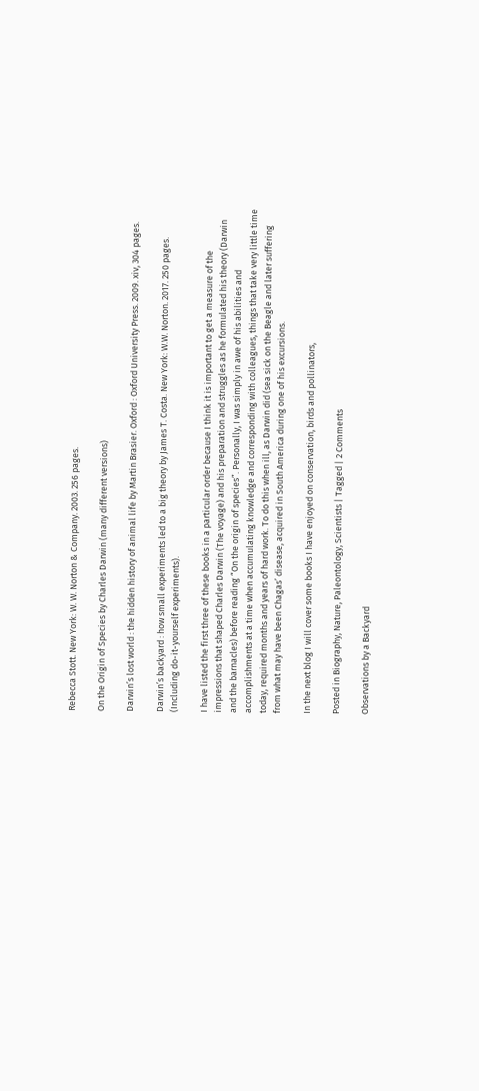Rebecca Stott. New York: W. W. Norton & Company. 2003. 256 pages.

On the Origin of Species by Charles Darwin (many different versions)

Darwin’s lost world : the hidden history of animal life by Martin Brasier. Oxford : Oxford University Press. 2009. xiv, 304 pages.

Darwin’s backyard : how small experiments led to a big theory by James T. Costa. New York: W.W. Norton. 2017. 250 pages. (Including do-it-yourself experiments).

I have listed the first three of these books in a particular order because I think it is important to get a measure of the impressions that shaped Charles Darwin (The voyage) and his preparation and struggles as he formulated his theory (Darwin and the barnacles) before reading “On the origin of species”. Personally, I was simply in awe of his abilities and accomplishments at a time when accumulating knowledge and corresponding with colleagues, things that take very little time today, required months and years of hard work. To do this when ill, as Darwin did (sea sick on the Beagle and later suffering from what may have been Chagas’ disease, acquired in South America during one of his excursions.

In the next blog I will cover some books I have enjoyed on conservation, birds and pollinators,

Posted in Biography, Nature, Paleontology, Scientists | Tagged | 2 Comments

Observations by a Backyard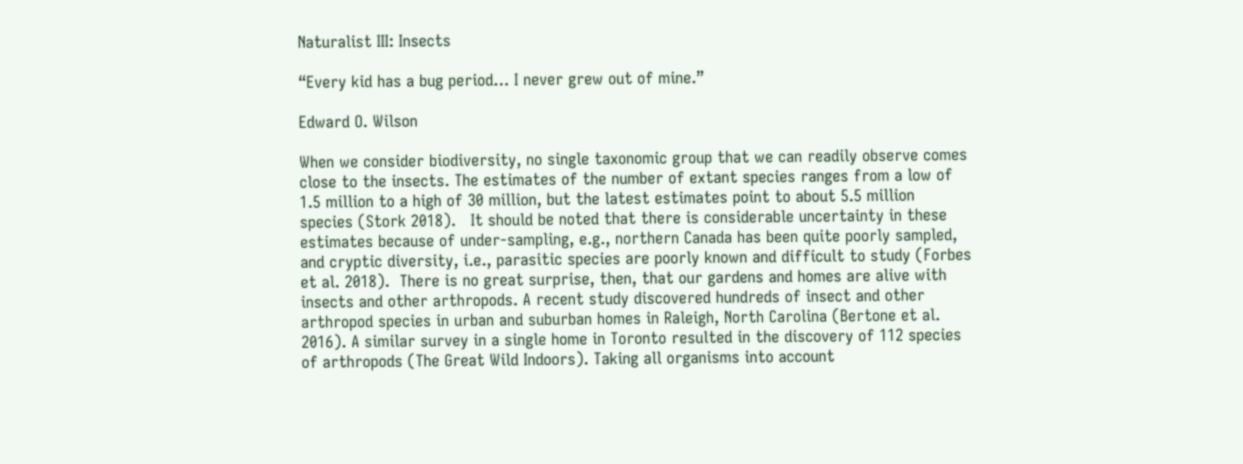Naturalist III: Insects

“Every kid has a bug period… I never grew out of mine.”

Edward O. Wilson

When we consider biodiversity, no single taxonomic group that we can readily observe comes close to the insects. The estimates of the number of extant species ranges from a low of 1.5 million to a high of 30 million, but the latest estimates point to about 5.5 million species (Stork 2018).   It should be noted that there is considerable uncertainty in these estimates because of under-sampling, e.g., northern Canada has been quite poorly sampled, and cryptic diversity, i.e., parasitic species are poorly known and difficult to study (Forbes et al. 2018).  There is no great surprise, then, that our gardens and homes are alive with insects and other arthropods. A recent study discovered hundreds of insect and other arthropod species in urban and suburban homes in Raleigh, North Carolina (Bertone et al. 2016). A similar survey in a single home in Toronto resulted in the discovery of 112 species of arthropods (The Great Wild Indoors). Taking all organisms into account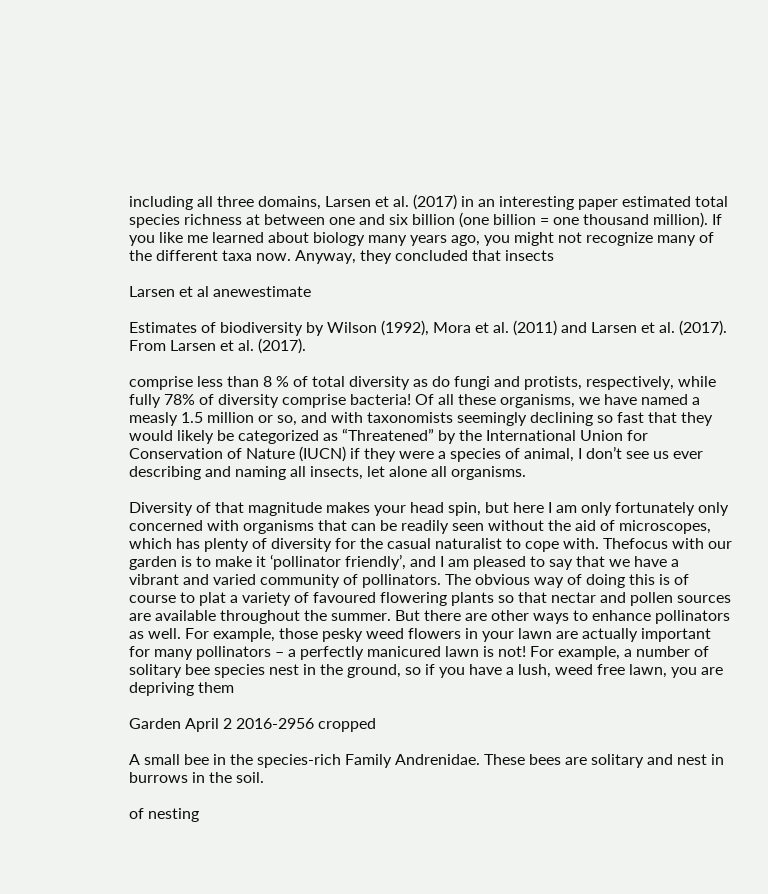including all three domains, Larsen et al. (2017) in an interesting paper estimated total species richness at between one and six billion (one billion = one thousand million). If you like me learned about biology many years ago, you might not recognize many of the different taxa now. Anyway, they concluded that insects

Larsen et al anewestimate

Estimates of biodiversity by Wilson (1992), Mora et al. (2011) and Larsen et al. (2017).  From Larsen et al. (2017).

comprise less than 8 % of total diversity as do fungi and protists, respectively, while fully 78% of diversity comprise bacteria! Of all these organisms, we have named a measly 1.5 million or so, and with taxonomists seemingly declining so fast that they would likely be categorized as “Threatened” by the International Union for Conservation of Nature (IUCN) if they were a species of animal, I don’t see us ever describing and naming all insects, let alone all organisms.

Diversity of that magnitude makes your head spin, but here I am only fortunately only concerned with organisms that can be readily seen without the aid of microscopes, which has plenty of diversity for the casual naturalist to cope with. Thefocus with our garden is to make it ‘pollinator friendly’, and I am pleased to say that we have a vibrant and varied community of pollinators. The obvious way of doing this is of course to plat a variety of favoured flowering plants so that nectar and pollen sources are available throughout the summer. But there are other ways to enhance pollinators as well. For example, those pesky weed flowers in your lawn are actually important for many pollinators – a perfectly manicured lawn is not! For example, a number of solitary bee species nest in the ground, so if you have a lush, weed free lawn, you are depriving them

Garden April 2 2016-2956 cropped

A small bee in the species-rich Family Andrenidae. These bees are solitary and nest in burrows in the soil.

of nesting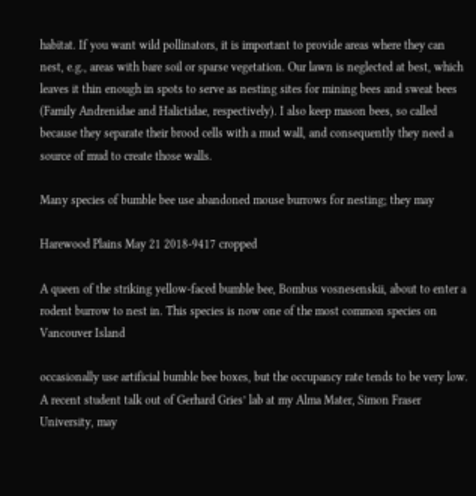habitat. If you want wild pollinators, it is important to provide areas where they can nest, e.g., areas with bare soil or sparse vegetation. Our lawn is neglected at best, which leaves it thin enough in spots to serve as nesting sites for mining bees and sweat bees (Family Andrenidae and Halictidae, respectively). I also keep mason bees, so called because they separate their brood cells with a mud wall, and consequently they need a source of mud to create those walls.

Many species of bumble bee use abandoned mouse burrows for nesting; they may

Harewood Plains May 21 2018-9417 cropped

A queen of the striking yellow-faced bumble bee, Bombus vosnesenskii, about to enter a rodent burrow to nest in. This species is now one of the most common species on Vancouver Island

occasionally use artificial bumble bee boxes, but the occupancy rate tends to be very low. A recent student talk out of Gerhard Gries’ lab at my Alma Mater, Simon Fraser University, may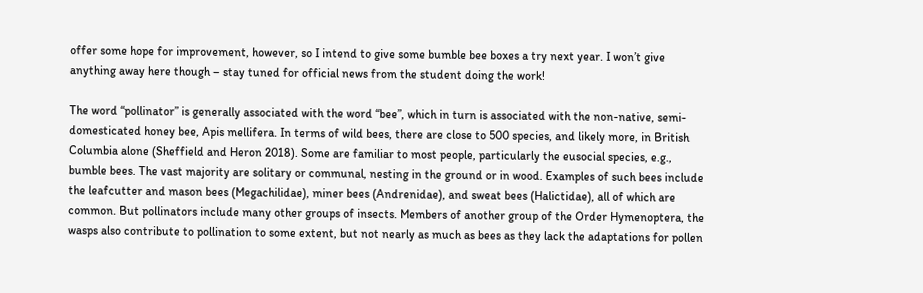offer some hope for improvement, however, so I intend to give some bumble bee boxes a try next year. I won’t give anything away here though – stay tuned for official news from the student doing the work!

The word “pollinator” is generally associated with the word “bee”, which in turn is associated with the non-native, semi-domesticated honey bee, Apis mellifera. In terms of wild bees, there are close to 500 species, and likely more, in British Columbia alone (Sheffield and Heron 2018). Some are familiar to most people, particularly the eusocial species, e.g., bumble bees. The vast majority are solitary or communal, nesting in the ground or in wood. Examples of such bees include the leafcutter and mason bees (Megachilidae), miner bees (Andrenidae), and sweat bees (Halictidae), all of which are common. But pollinators include many other groups of insects. Members of another group of the Order Hymenoptera, the wasps also contribute to pollination to some extent, but not nearly as much as bees as they lack the adaptations for pollen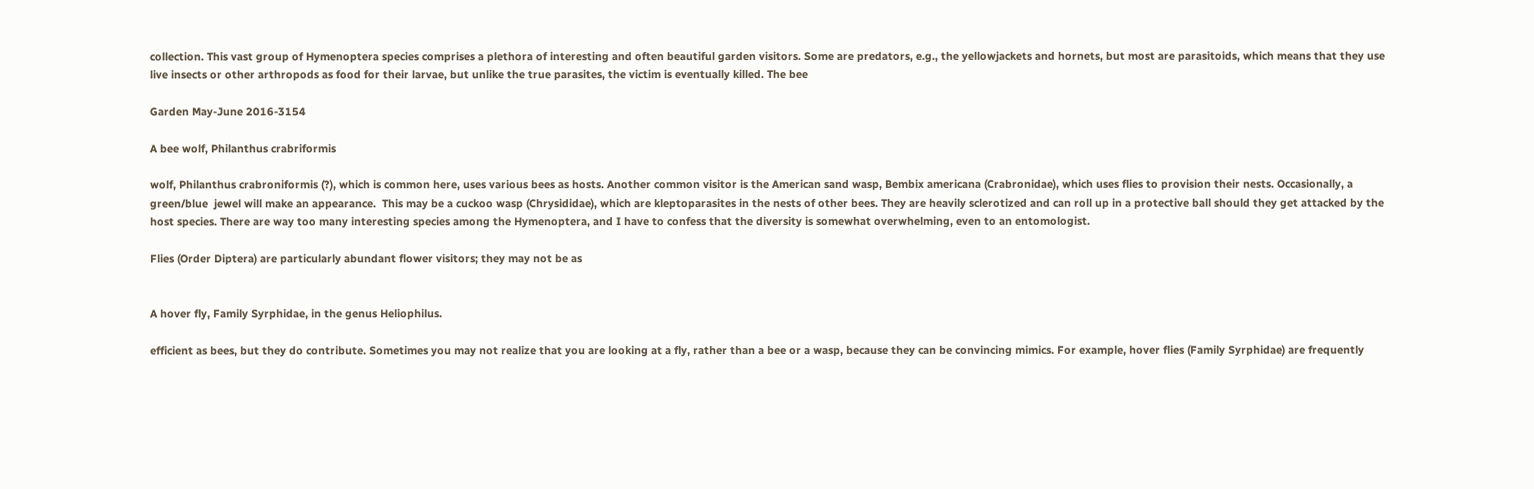collection. This vast group of Hymenoptera species comprises a plethora of interesting and often beautiful garden visitors. Some are predators, e.g., the yellowjackets and hornets, but most are parasitoids, which means that they use live insects or other arthropods as food for their larvae, but unlike the true parasites, the victim is eventually killed. The bee

Garden May-June 2016-3154

A bee wolf, Philanthus crabriformis

wolf, Philanthus crabroniformis (?), which is common here, uses various bees as hosts. Another common visitor is the American sand wasp, Bembix americana (Crabronidae), which uses flies to provision their nests. Occasionally, a green/blue  jewel will make an appearance.  This may be a cuckoo wasp (Chrysididae), which are kleptoparasites in the nests of other bees. They are heavily sclerotized and can roll up in a protective ball should they get attacked by the host species. There are way too many interesting species among the Hymenoptera, and I have to confess that the diversity is somewhat overwhelming, even to an entomologist.

Flies (Order Diptera) are particularly abundant flower visitors; they may not be as


A hover fly, Family Syrphidae, in the genus Heliophilus.

efficient as bees, but they do contribute. Sometimes you may not realize that you are looking at a fly, rather than a bee or a wasp, because they can be convincing mimics. For example, hover flies (Family Syrphidae) are frequently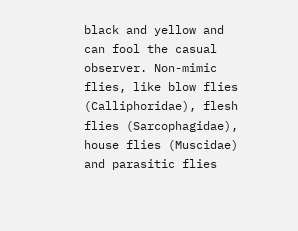black and yellow and can fool the casual observer. Non-mimic flies, like blow flies (Calliphoridae), flesh flies (Sarcophagidae), house flies (Muscidae) and parasitic flies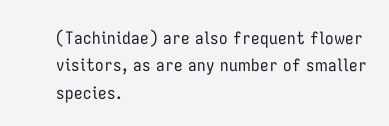(Tachinidae) are also frequent flower visitors, as are any number of smaller species.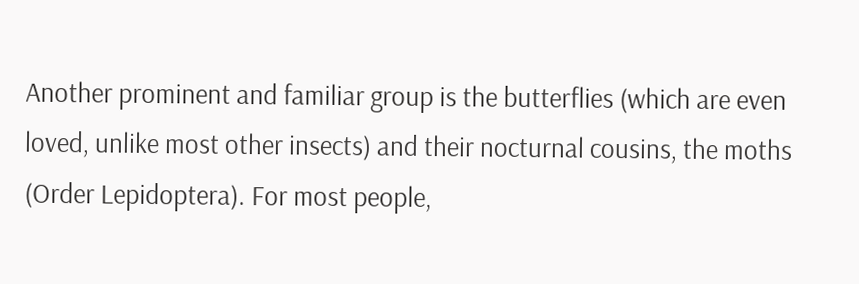Another prominent and familiar group is the butterflies (which are even loved, unlike most other insects) and their nocturnal cousins, the moths (Order Lepidoptera). For most people,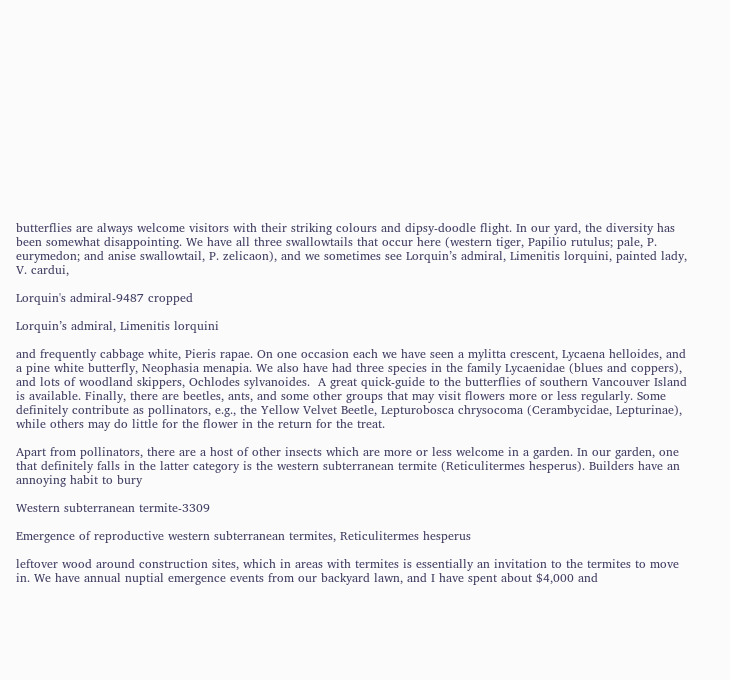butterflies are always welcome visitors with their striking colours and dipsy-doodle flight. In our yard, the diversity has been somewhat disappointing. We have all three swallowtails that occur here (western tiger, Papilio rutulus; pale, P. eurymedon; and anise swallowtail, P. zelicaon), and we sometimes see Lorquin’s admiral, Limenitis lorquini, painted lady, V. cardui,

Lorquin's admiral-9487 cropped

Lorquin’s admiral, Limenitis lorquini

and frequently cabbage white, Pieris rapae. On one occasion each we have seen a mylitta crescent, Lycaena helloides, and a pine white butterfly, Neophasia menapia. We also have had three species in the family Lycaenidae (blues and coppers), and lots of woodland skippers, Ochlodes sylvanoides.  A great quick-guide to the butterflies of southern Vancouver Island is available. Finally, there are beetles, ants, and some other groups that may visit flowers more or less regularly. Some definitely contribute as pollinators, e.g., the Yellow Velvet Beetle, Lepturobosca chrysocoma (Cerambycidae, Lepturinae), while others may do little for the flower in the return for the treat.

Apart from pollinators, there are a host of other insects which are more or less welcome in a garden. In our garden, one that definitely falls in the latter category is the western subterranean termite (Reticulitermes hesperus). Builders have an annoying habit to bury

Western subterranean termite-3309

Emergence of reproductive western subterranean termites, Reticulitermes hesperus

leftover wood around construction sites, which in areas with termites is essentially an invitation to the termites to move in. We have annual nuptial emergence events from our backyard lawn, and I have spent about $4,000 and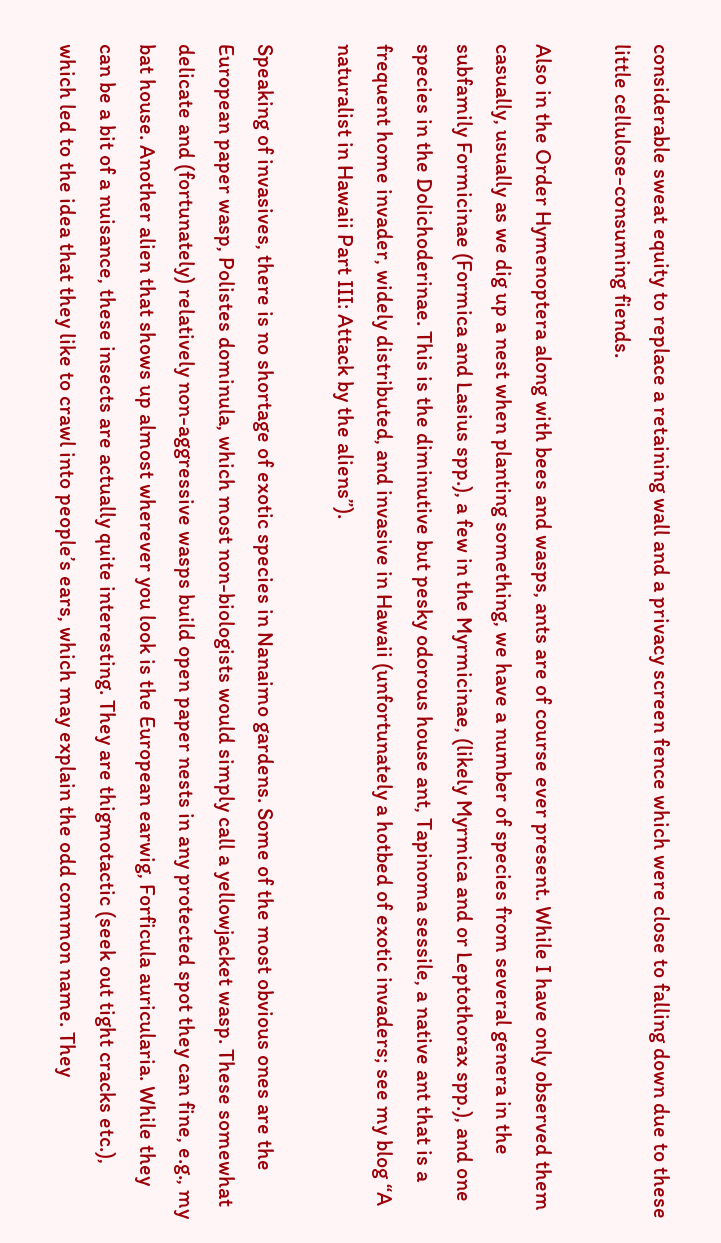considerable sweat equity to replace a retaining wall and a privacy screen fence which were close to falling down due to these little cellulose-consuming fiends.

Also in the Order Hymenoptera along with bees and wasps, ants are of course ever present. While I have only observed them casually, usually as we dig up a nest when planting something, we have a number of species from several genera in the subfamily Formicinae (Formica and Lasius spp.), a few in the Myrmicinae, (likely Myrmica and or Leptothorax spp.), and one species in the Dolichoderinae. This is the diminutive but pesky odorous house ant, Tapinoma sessile, a native ant that is a frequent home invader, widely distributed, and invasive in Hawaii (unfortunately a hotbed of exotic invaders; see my blog “A naturalist in Hawaii Part III: Attack by the aliens”).

Speaking of invasives, there is no shortage of exotic species in Nanaimo gardens. Some of the most obvious ones are the European paper wasp, Polistes dominula, which most non-biologists would simply call a yellowjacket wasp. These somewhat delicate and (fortunately) relatively non-aggressive wasps build open paper nests in any protected spot they can fine, e.g., my bat house. Another alien that shows up almost wherever you look is the European earwig, Forficula auricularia. While they can be a bit of a nuisance, these insects are actually quite interesting. They are thigmotactic (seek out tight cracks etc.), which led to the idea that they like to crawl into people’s ears, which may explain the odd common name. They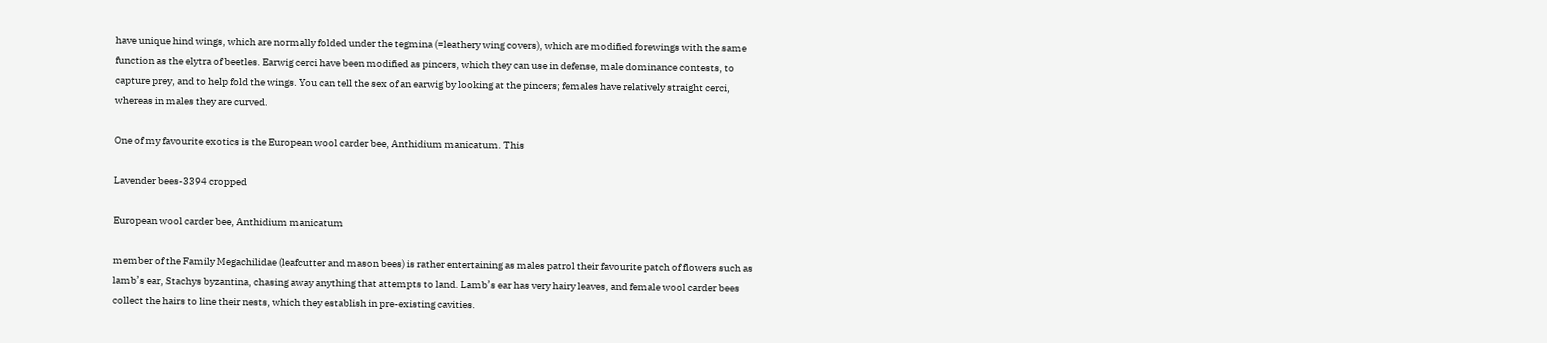have unique hind wings, which are normally folded under the tegmina (=leathery wing covers), which are modified forewings with the same function as the elytra of beetles. Earwig cerci have been modified as pincers, which they can use in defense, male dominance contests, to capture prey, and to help fold the wings. You can tell the sex of an earwig by looking at the pincers; females have relatively straight cerci, whereas in males they are curved.

One of my favourite exotics is the European wool carder bee, Anthidium manicatum. This

Lavender bees-3394 cropped

European wool carder bee, Anthidium manicatum

member of the Family Megachilidae (leafcutter and mason bees) is rather entertaining as males patrol their favourite patch of flowers such as lamb’s ear, Stachys byzantina, chasing away anything that attempts to land. Lamb’s ear has very hairy leaves, and female wool carder bees collect the hairs to line their nests, which they establish in pre-existing cavities.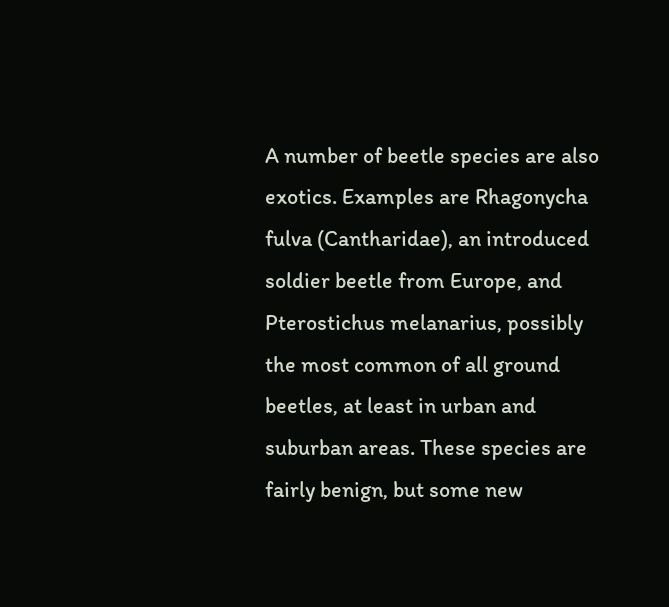A number of beetle species are also exotics. Examples are Rhagonycha fulva (Cantharidae), an introduced soldier beetle from Europe, and Pterostichus melanarius, possibly the most common of all ground beetles, at least in urban and suburban areas. These species are fairly benign, but some new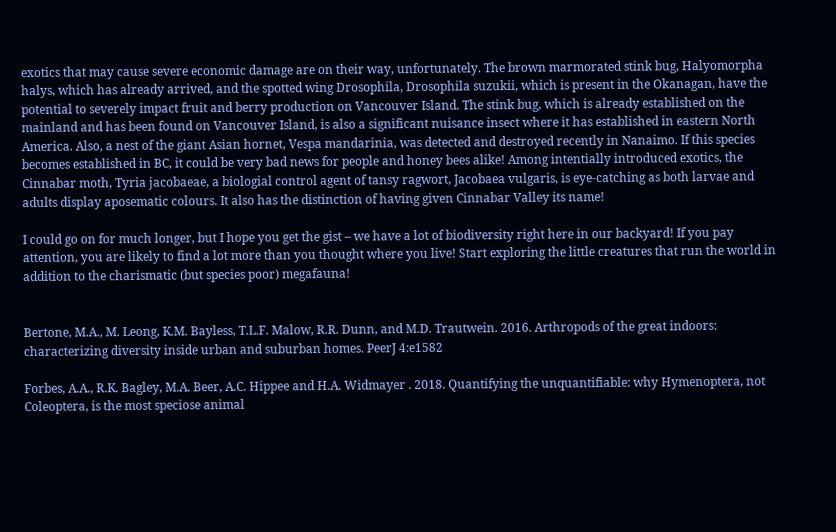exotics that may cause severe economic damage are on their way, unfortunately. The brown marmorated stink bug, Halyomorpha halys, which has already arrived, and the spotted wing Drosophila, Drosophila suzukii, which is present in the Okanagan, have the potential to severely impact fruit and berry production on Vancouver Island. The stink bug, which is already established on the mainland and has been found on Vancouver Island, is also a significant nuisance insect where it has established in eastern North America. Also, a nest of the giant Asian hornet, Vespa mandarinia, was detected and destroyed recently in Nanaimo. If this species becomes established in BC, it could be very bad news for people and honey bees alike! Among intentially introduced exotics, the Cinnabar moth, Tyria jacobaeae, a biologial control agent of tansy ragwort, Jacobaea vulgaris, is eye-catching as both larvae and adults display aposematic colours. It also has the distinction of having given Cinnabar Valley its name!

I could go on for much longer, but I hope you get the gist – we have a lot of biodiversity right here in our backyard! If you pay attention, you are likely to find a lot more than you thought where you live! Start exploring the little creatures that run the world in addition to the charismatic (but species poor) megafauna!


Bertone, M.A., M. Leong, K.M. Bayless, T.L.F. Malow, R.R. Dunn, and M.D. Trautwein. 2016. Arthropods of the great indoors: characterizing diversity inside urban and suburban homes. PeerJ 4:e1582

Forbes, A.A., R.K. Bagley, M.A. Beer, A.C. Hippee and H.A. Widmayer . 2018. Quantifying the unquantifiable: why Hymenoptera, not Coleoptera, is the most speciose animal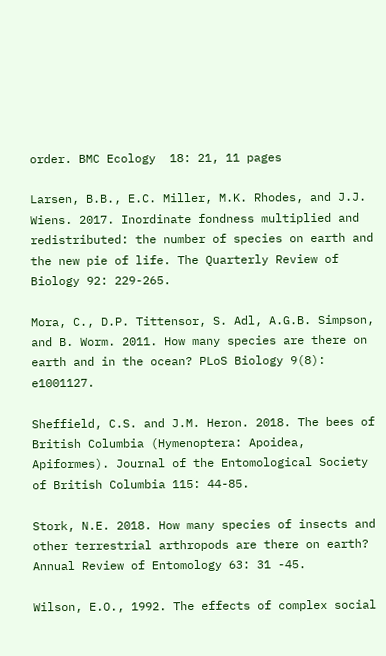order. BMC Ecology  18: 21, 11 pages

Larsen, B.B., E.C. Miller, M.K. Rhodes, and J.J. Wiens. 2017. Inordinate fondness multiplied and redistributed: the number of species on earth and the new pie of life. The Quarterly Review of Biology 92: 229-265.

Mora, C., D.P. Tittensor, S. Adl, A.G.B. Simpson, and B. Worm. 2011. How many species are there on earth and in the ocean? PLoS Biology 9(8): e1001127.

Sheffield, C.S. and J.M. Heron. 2018. The bees of British Columbia (Hymenoptera: Apoidea, Apiformes). Journal of the Entomological Society of British Columbia 115: 44-85.

Stork, N.E. 2018. How many species of insects and other terrestrial arthropods are there on earth? Annual Review of Entomology 63: 31 -45.

Wilson, E.O., 1992. The effects of complex social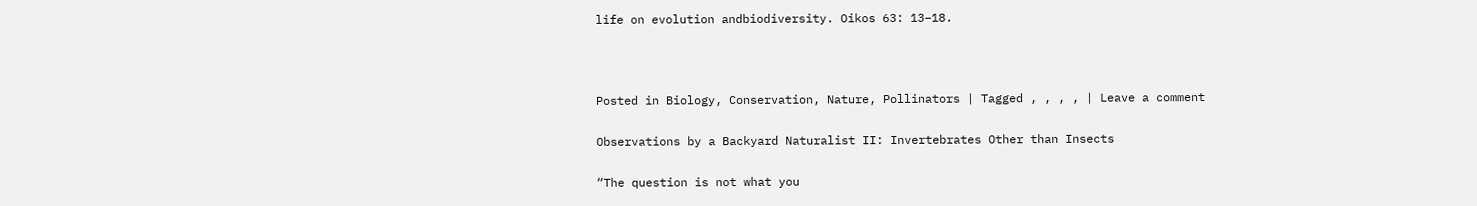life on evolution andbiodiversity. Oikos 63: 13–18.



Posted in Biology, Conservation, Nature, Pollinators | Tagged , , , , | Leave a comment

Observations by a Backyard Naturalist II: Invertebrates Other than Insects

“The question is not what you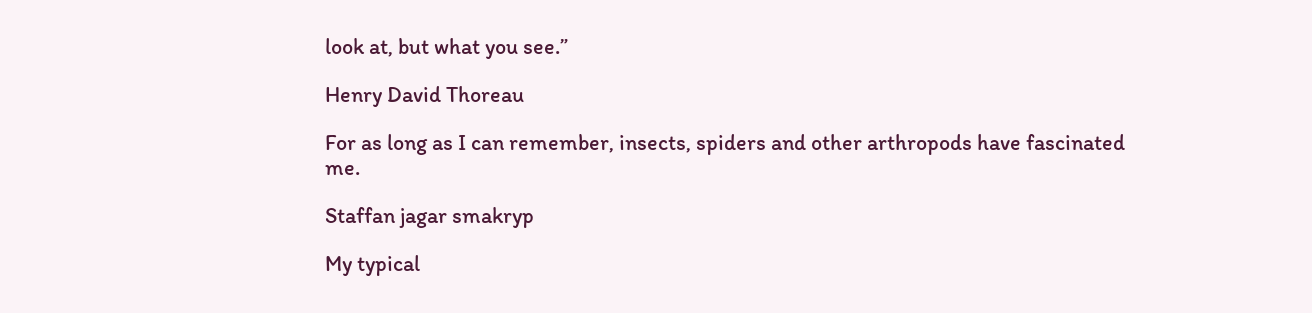look at, but what you see.”

Henry David Thoreau

For as long as I can remember, insects, spiders and other arthropods have fascinated me.

Staffan jagar smakryp

My typical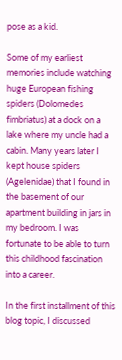pose as a kid.

Some of my earliest memories include watching huge European fishing spiders (Dolomedes fimbriatus) at a dock on a lake where my uncle had a cabin. Many years later I kept house spiders (Agelenidae) that I found in the basement of our apartment building in jars in my bedroom. I was fortunate to be able to turn this childhood fascination into a career.

In the first installment of this blog topic, I discussed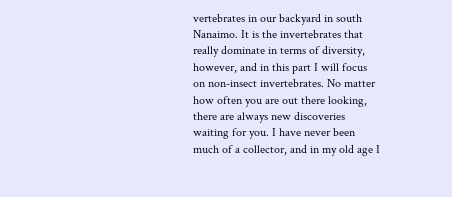vertebrates in our backyard in south Nanaimo. It is the invertebrates that really dominate in terms of diversity, however, and in this part I will focus on non-insect invertebrates. No matter how often you are out there looking, there are always new discoveries waiting for you. I have never been much of a collector, and in my old age I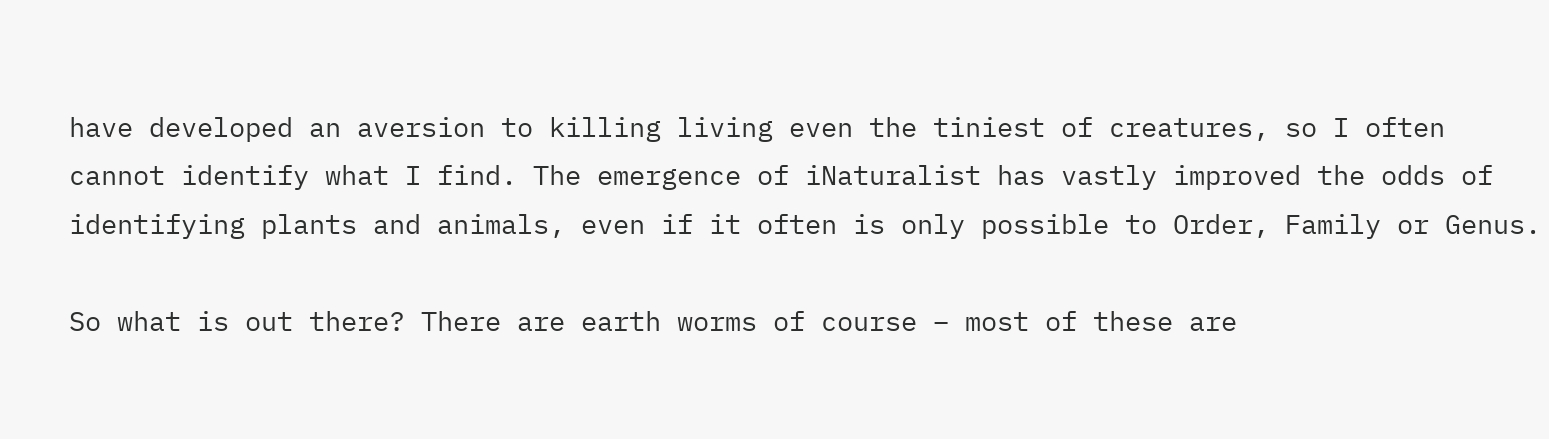have developed an aversion to killing living even the tiniest of creatures, so I often cannot identify what I find. The emergence of iNaturalist has vastly improved the odds of identifying plants and animals, even if it often is only possible to Order, Family or Genus.

So what is out there? There are earth worms of course – most of these are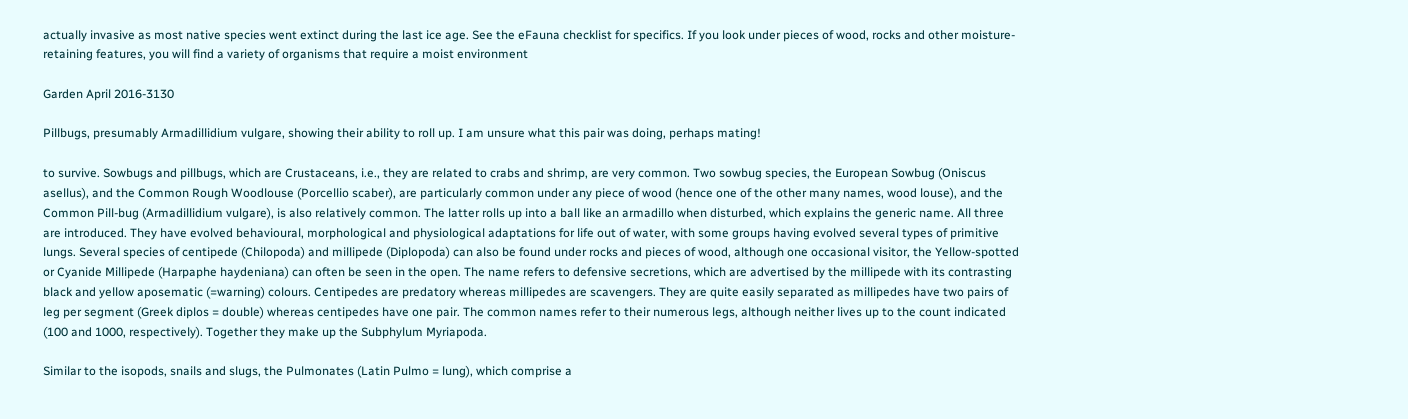actually invasive as most native species went extinct during the last ice age. See the eFauna checklist for specifics. If you look under pieces of wood, rocks and other moisture-retaining features, you will find a variety of organisms that require a moist environment

Garden April 2016-3130

Pillbugs, presumably Armadillidium vulgare, showing their ability to roll up. I am unsure what this pair was doing, perhaps mating!

to survive. Sowbugs and pillbugs, which are Crustaceans, i.e., they are related to crabs and shrimp, are very common. Two sowbug species, the European Sowbug (Oniscus asellus), and the Common Rough Woodlouse (Porcellio scaber), are particularly common under any piece of wood (hence one of the other many names, wood louse), and the Common Pill-bug (Armadillidium vulgare), is also relatively common. The latter rolls up into a ball like an armadillo when disturbed, which explains the generic name. All three are introduced. They have evolved behavioural, morphological and physiological adaptations for life out of water, with some groups having evolved several types of primitive lungs. Several species of centipede (Chilopoda) and millipede (Diplopoda) can also be found under rocks and pieces of wood, although one occasional visitor, the Yellow-spotted or Cyanide Millipede (Harpaphe haydeniana) can often be seen in the open. The name refers to defensive secretions, which are advertised by the millipede with its contrasting black and yellow aposematic (=warning) colours. Centipedes are predatory whereas millipedes are scavengers. They are quite easily separated as millipedes have two pairs of leg per segment (Greek diplos = double) whereas centipedes have one pair. The common names refer to their numerous legs, although neither lives up to the count indicated (100 and 1000, respectively). Together they make up the Subphylum Myriapoda.

Similar to the isopods, snails and slugs, the Pulmonates (Latin Pulmo = lung), which comprise a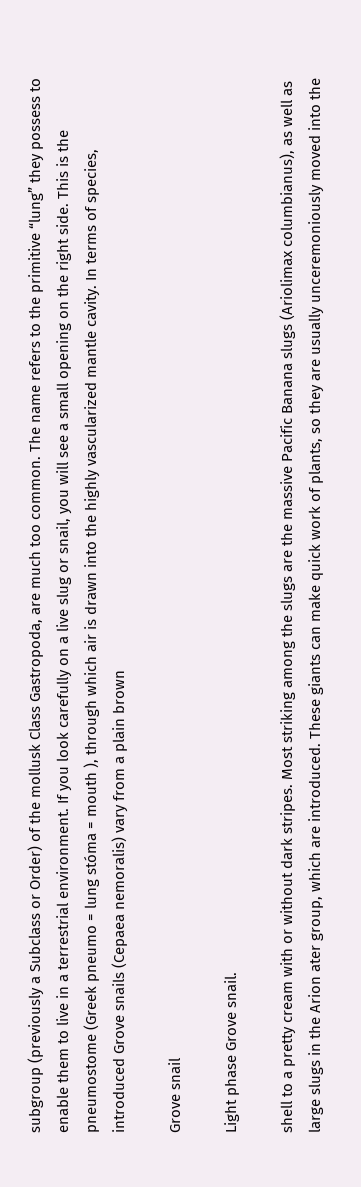subgroup (previously a Subclass or Order) of the mollusk Class Gastropoda, are much too common. The name refers to the primitive “lung” they possess to enable them to live in a terrestrial environment. If you look carefully on a live slug or snail, you will see a small opening on the right side. This is the pneumostome (Greek pneumo = lung stóma = mouth ), through which air is drawn into the highly vascularized mantle cavity. In terms of species, introduced Grove snails (Cepaea nemoralis) vary from a plain brown

Grove snail

Light phase Grove snail.

shell to a pretty cream with or without dark stripes. Most striking among the slugs are the massive Pacific Banana slugs (Ariolimax columbianus), as well as large slugs in the Arion ater group, which are introduced. These giants can make quick work of plants, so they are usually unceremoniously moved into the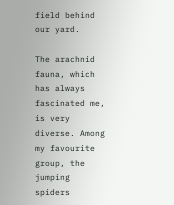field behind our yard.

The arachnid fauna, which has always fascinated me, is very diverse. Among my favourite group, the jumping spiders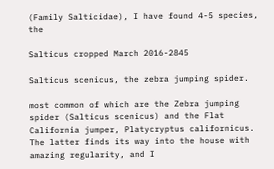(Family Salticidae), I have found 4-5 species, the

Salticus cropped March 2016-2845

Salticus scenicus, the zebra jumping spider.

most common of which are the Zebra jumping spider (Salticus scenicus) and the Flat California jumper, Platycryptus californicus. The latter finds its way into the house with amazing regularity, and I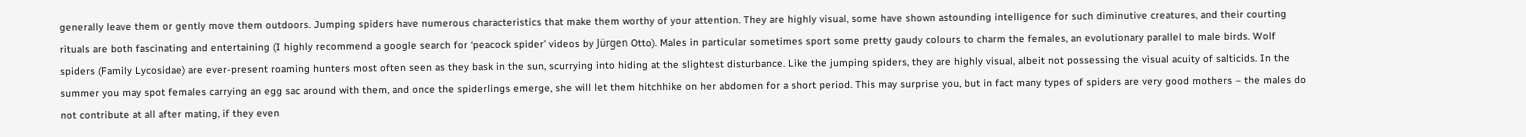generally leave them or gently move them outdoors. Jumping spiders have numerous characteristics that make them worthy of your attention. They are highly visual, some have shown astounding intelligence for such diminutive creatures, and their courting rituals are both fascinating and entertaining (I highly recommend a google search for ‘peacock spider’ videos by Jürgen Otto). Males in particular sometimes sport some pretty gaudy colours to charm the females, an evolutionary parallel to male birds. Wolf spiders (Family Lycosidae) are ever-present roaming hunters most often seen as they bask in the sun, scurrying into hiding at the slightest disturbance. Like the jumping spiders, they are highly visual, albeit not possessing the visual acuity of salticids. In the summer you may spot females carrying an egg sac around with them, and once the spiderlings emerge, she will let them hitchhike on her abdomen for a short period. This may surprise you, but in fact many types of spiders are very good mothers – the males do not contribute at all after mating, if they even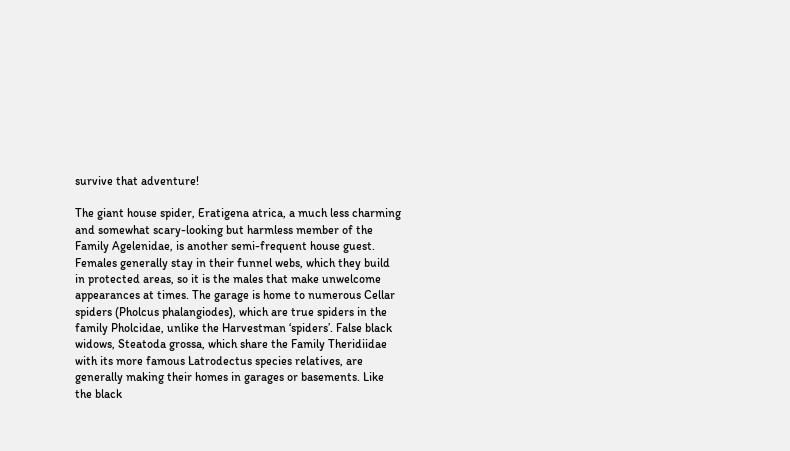survive that adventure!

The giant house spider, Eratigena atrica, a much less charming and somewhat scary-looking but harmless member of the Family Agelenidae, is another semi-frequent house guest. Females generally stay in their funnel webs, which they build in protected areas, so it is the males that make unwelcome appearances at times. The garage is home to numerous Cellar spiders (Pholcus phalangiodes), which are true spiders in the family Pholcidae, unlike the Harvestman ‘spiders’. False black widows, Steatoda grossa, which share the Family Theridiidae with its more famous Latrodectus species relatives, are generally making their homes in garages or basements. Like the black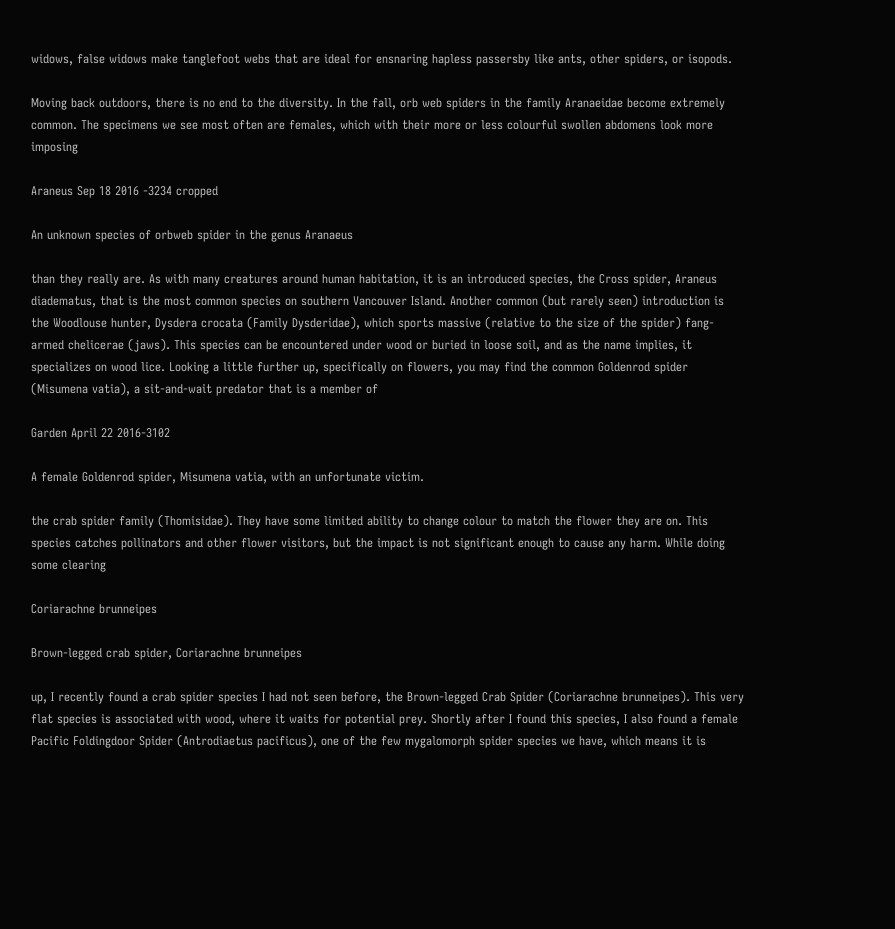widows, false widows make tanglefoot webs that are ideal for ensnaring hapless passersby like ants, other spiders, or isopods.

Moving back outdoors, there is no end to the diversity. In the fall, orb web spiders in the family Aranaeidae become extremely common. The specimens we see most often are females, which with their more or less colourful swollen abdomens look more imposing

Araneus Sep 18 2016 -3234 cropped

An unknown species of orbweb spider in the genus Aranaeus

than they really are. As with many creatures around human habitation, it is an introduced species, the Cross spider, Araneus diadematus, that is the most common species on southern Vancouver Island. Another common (but rarely seen) introduction is the Woodlouse hunter, Dysdera crocata (Family Dysderidae), which sports massive (relative to the size of the spider) fang-armed chelicerae (jaws). This species can be encountered under wood or buried in loose soil, and as the name implies, it specializes on wood lice. Looking a little further up, specifically on flowers, you may find the common Goldenrod spider (Misumena vatia), a sit-and-wait predator that is a member of

Garden April 22 2016-3102

A female Goldenrod spider, Misumena vatia, with an unfortunate victim.

the crab spider family (Thomisidae). They have some limited ability to change colour to match the flower they are on. This species catches pollinators and other flower visitors, but the impact is not significant enough to cause any harm. While doing some clearing

Coriarachne brunneipes

Brown-legged crab spider, Coriarachne brunneipes

up, I recently found a crab spider species I had not seen before, the Brown-legged Crab Spider (Coriarachne brunneipes). This very flat species is associated with wood, where it waits for potential prey. Shortly after I found this species, I also found a female Pacific Foldingdoor Spider (Antrodiaetus pacificus), one of the few mygalomorph spider species we have, which means it is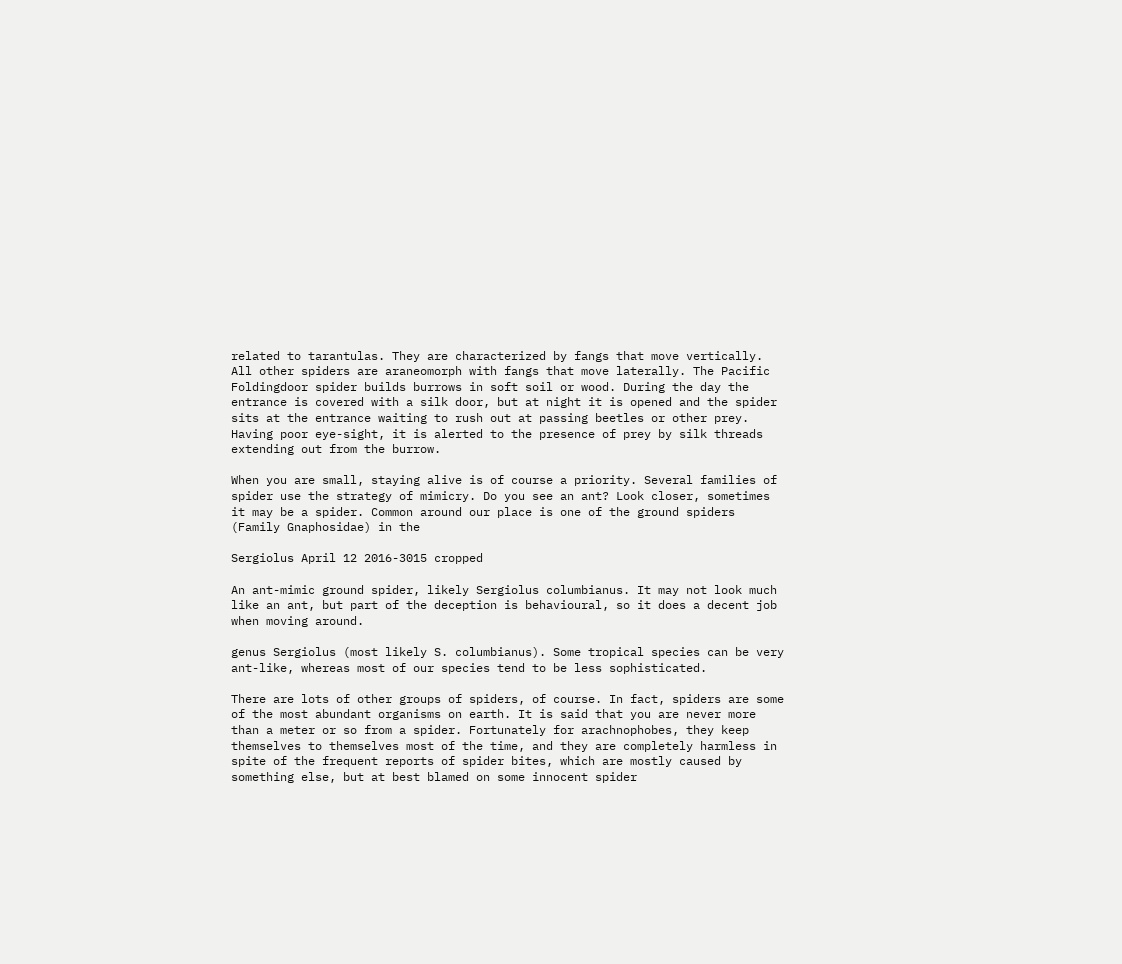related to tarantulas. They are characterized by fangs that move vertically. All other spiders are araneomorph with fangs that move laterally. The Pacific Foldingdoor spider builds burrows in soft soil or wood. During the day the entrance is covered with a silk door, but at night it is opened and the spider sits at the entrance waiting to rush out at passing beetles or other prey. Having poor eye-sight, it is alerted to the presence of prey by silk threads extending out from the burrow.

When you are small, staying alive is of course a priority. Several families of spider use the strategy of mimicry. Do you see an ant? Look closer, sometimes it may be a spider. Common around our place is one of the ground spiders (Family Gnaphosidae) in the

Sergiolus April 12 2016-3015 cropped

An ant-mimic ground spider, likely Sergiolus columbianus. It may not look much like an ant, but part of the deception is behavioural, so it does a decent job when moving around.

genus Sergiolus (most likely S. columbianus). Some tropical species can be very ant-like, whereas most of our species tend to be less sophisticated.

There are lots of other groups of spiders, of course. In fact, spiders are some of the most abundant organisms on earth. It is said that you are never more than a meter or so from a spider. Fortunately for arachnophobes, they keep themselves to themselves most of the time, and they are completely harmless in spite of the frequent reports of spider bites, which are mostly caused by something else, but at best blamed on some innocent spider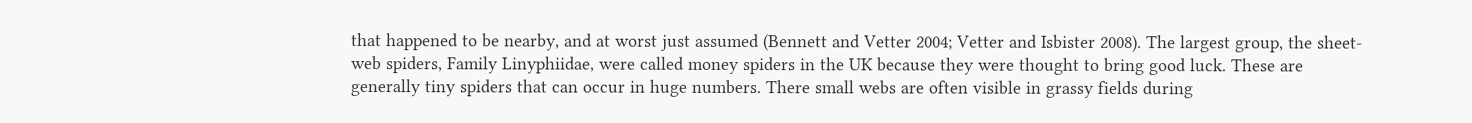that happened to be nearby, and at worst just assumed (Bennett and Vetter 2004; Vetter and Isbister 2008). The largest group, the sheet-web spiders, Family Linyphiidae, were called money spiders in the UK because they were thought to bring good luck. These are generally tiny spiders that can occur in huge numbers. There small webs are often visible in grassy fields during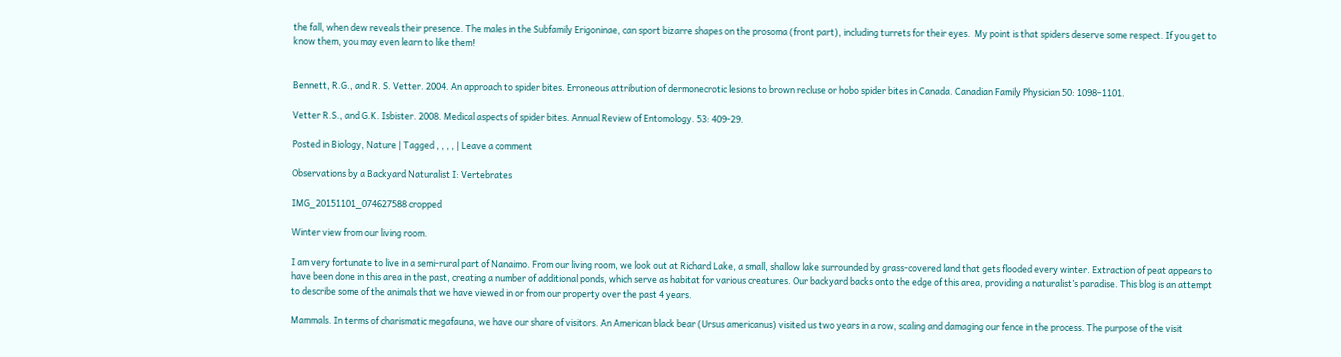the fall, when dew reveals their presence. The males in the Subfamily Erigoninae, can sport bizarre shapes on the prosoma (front part), including turrets for their eyes.  My point is that spiders deserve some respect. If you get to know them, you may even learn to like them!


Bennett, R.G., and R. S. Vetter. 2004. An approach to spider bites. Erroneous attribution of dermonecrotic lesions to brown recluse or hobo spider bites in Canada. Canadian Family Physician 50: 1098–1101.

Vetter R.S., and G.K. Isbister. 2008. Medical aspects of spider bites. Annual Review of Entomology. 53: 409-29.

Posted in Biology, Nature | Tagged , , , , | Leave a comment

Observations by a Backyard Naturalist I: Vertebrates

IMG_20151101_074627588 cropped

Winter view from our living room.

I am very fortunate to live in a semi-rural part of Nanaimo. From our living room, we look out at Richard Lake, a small, shallow lake surrounded by grass-covered land that gets flooded every winter. Extraction of peat appears to have been done in this area in the past, creating a number of additional ponds, which serve as habitat for various creatures. Our backyard backs onto the edge of this area, providing a naturalist’s paradise. This blog is an attempt to describe some of the animals that we have viewed in or from our property over the past 4 years.

Mammals. In terms of charismatic megafauna, we have our share of visitors. An American black bear (Ursus americanus) visited us two years in a row, scaling and damaging our fence in the process. The purpose of the visit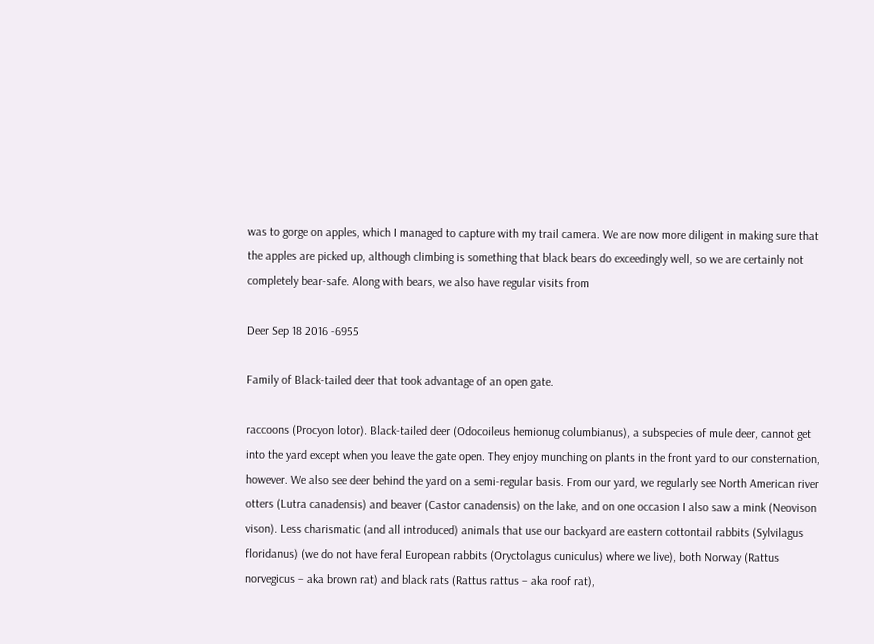was to gorge on apples, which I managed to capture with my trail camera. We are now more diligent in making sure that the apples are picked up, although climbing is something that black bears do exceedingly well, so we are certainly not completely bear-safe. Along with bears, we also have regular visits from

Deer Sep 18 2016 -6955

Family of Black-tailed deer that took advantage of an open gate.

raccoons (Procyon lotor). Black-tailed deer (Odocoileus hemionug columbianus), a subspecies of mule deer, cannot get into the yard except when you leave the gate open. They enjoy munching on plants in the front yard to our consternation, however. We also see deer behind the yard on a semi-regular basis. From our yard, we regularly see North American river otters (Lutra canadensis) and beaver (Castor canadensis) on the lake, and on one occasion I also saw a mink (Neovison vison). Less charismatic (and all introduced) animals that use our backyard are eastern cottontail rabbits (Sylvilagus floridanus) (we do not have feral European rabbits (Oryctolagus cuniculus) where we live), both Norway (Rattus norvegicus – aka brown rat) and black rats (Rattus rattus – aka roof rat),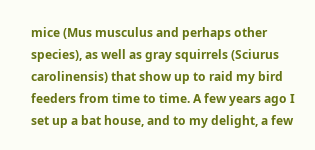mice (Mus musculus and perhaps other species), as well as gray squirrels (Sciurus carolinensis) that show up to raid my bird feeders from time to time. A few years ago I set up a bat house, and to my delight, a few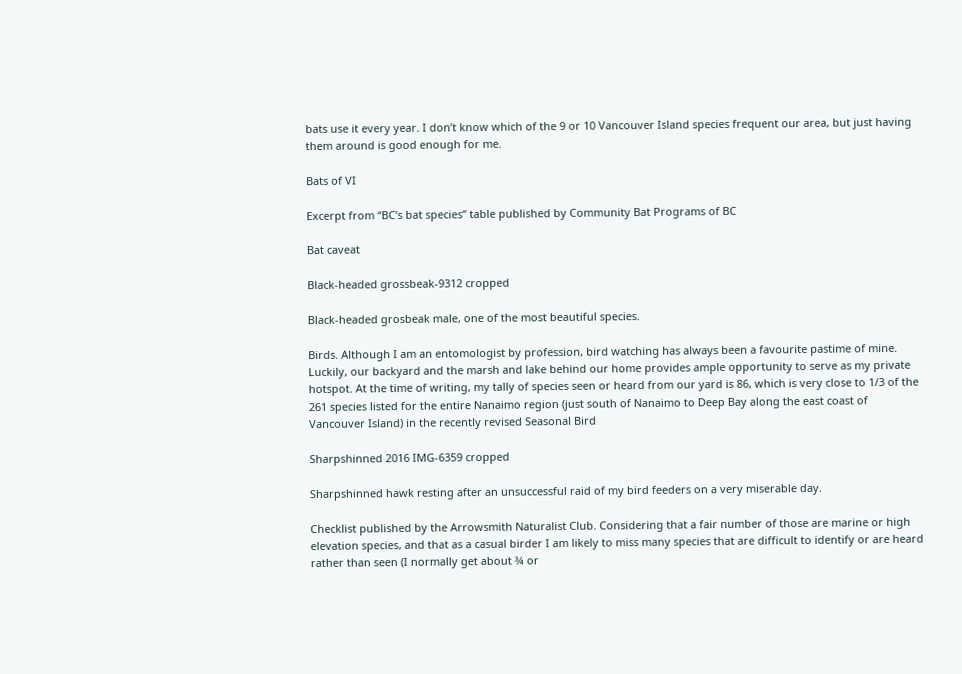bats use it every year. I don’t know which of the 9 or 10 Vancouver Island species frequent our area, but just having them around is good enough for me.

Bats of VI

Excerpt from “BC’s bat species” table published by Community Bat Programs of BC

Bat caveat

Black-headed grossbeak-9312 cropped

Black-headed grosbeak male, one of the most beautiful species.

Birds. Although I am an entomologist by profession, bird watching has always been a favourite pastime of mine. Luckily, our backyard and the marsh and lake behind our home provides ample opportunity to serve as my private hotspot. At the time of writing, my tally of species seen or heard from our yard is 86, which is very close to 1/3 of the 261 species listed for the entire Nanaimo region (just south of Nanaimo to Deep Bay along the east coast of Vancouver Island) in the recently revised Seasonal Bird

Sharpshinned 2016 IMG-6359 cropped

Sharpshinned hawk resting after an unsuccessful raid of my bird feeders on a very miserable day.

Checklist published by the Arrowsmith Naturalist Club. Considering that a fair number of those are marine or high elevation species, and that as a casual birder I am likely to miss many species that are difficult to identify or are heard rather than seen (I normally get about ¾ or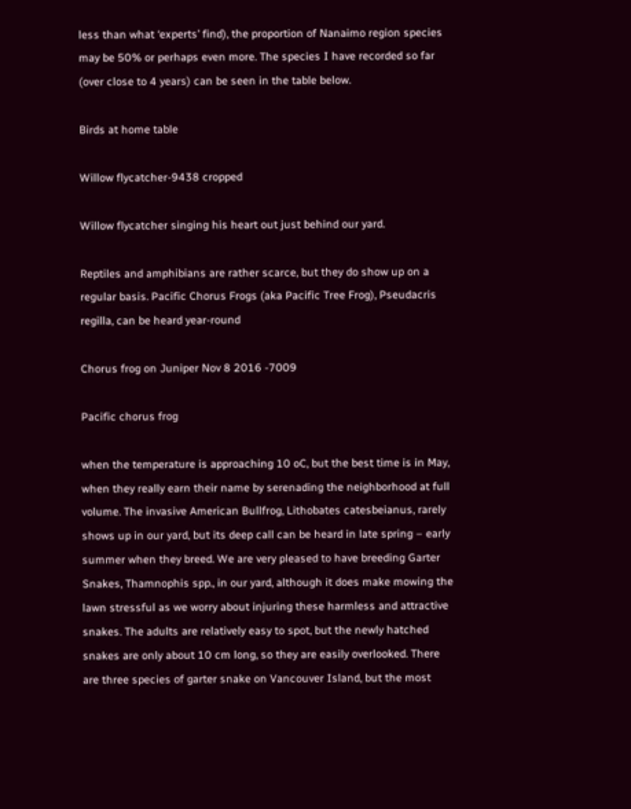less than what ‘experts’ find), the proportion of Nanaimo region species may be 50% or perhaps even more. The species I have recorded so far (over close to 4 years) can be seen in the table below.

Birds at home table

Willow flycatcher-9438 cropped

Willow flycatcher singing his heart out just behind our yard.

Reptiles and amphibians are rather scarce, but they do show up on a regular basis. Pacific Chorus Frogs (aka Pacific Tree Frog), Pseudacris regilla, can be heard year-round

Chorus frog on Juniper Nov 8 2016 -7009

Pacific chorus frog

when the temperature is approaching 10 oC, but the best time is in May, when they really earn their name by serenading the neighborhood at full volume. The invasive American Bullfrog, Lithobates catesbeianus, rarely shows up in our yard, but its deep call can be heard in late spring – early summer when they breed. We are very pleased to have breeding Garter Snakes, Thamnophis spp., in our yard, although it does make mowing the lawn stressful as we worry about injuring these harmless and attractive snakes. The adults are relatively easy to spot, but the newly hatched snakes are only about 10 cm long, so they are easily overlooked. There are three species of garter snake on Vancouver Island, but the most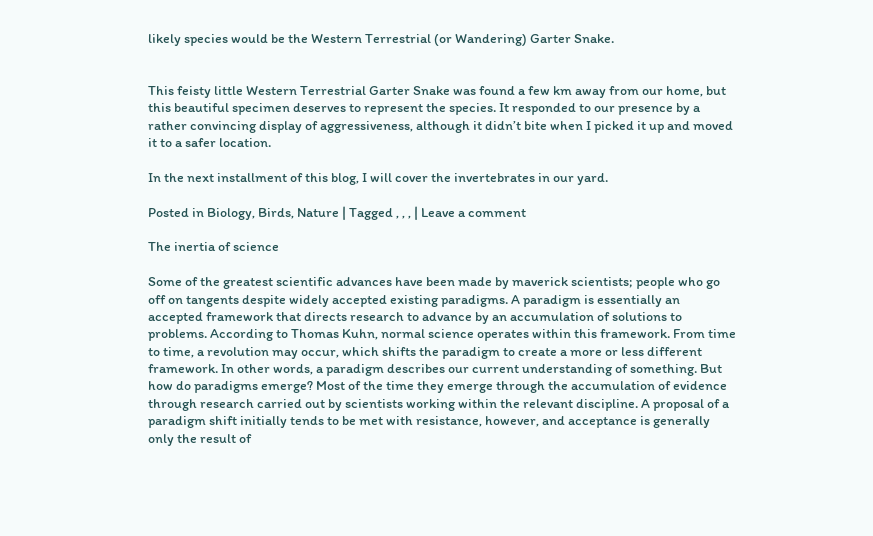likely species would be the Western Terrestrial (or Wandering) Garter Snake.


This feisty little Western Terrestrial Garter Snake was found a few km away from our home, but this beautiful specimen deserves to represent the species. It responded to our presence by a rather convincing display of aggressiveness, although it didn’t bite when I picked it up and moved it to a safer location.

In the next installment of this blog, I will cover the invertebrates in our yard.

Posted in Biology, Birds, Nature | Tagged , , , | Leave a comment

The inertia of science

Some of the greatest scientific advances have been made by maverick scientists; people who go off on tangents despite widely accepted existing paradigms. A paradigm is essentially an accepted framework that directs research to advance by an accumulation of solutions to problems. According to Thomas Kuhn, normal science operates within this framework. From time to time, a revolution may occur, which shifts the paradigm to create a more or less different framework. In other words, a paradigm describes our current understanding of something. But how do paradigms emerge? Most of the time they emerge through the accumulation of evidence through research carried out by scientists working within the relevant discipline. A proposal of a paradigm shift initially tends to be met with resistance, however, and acceptance is generally only the result of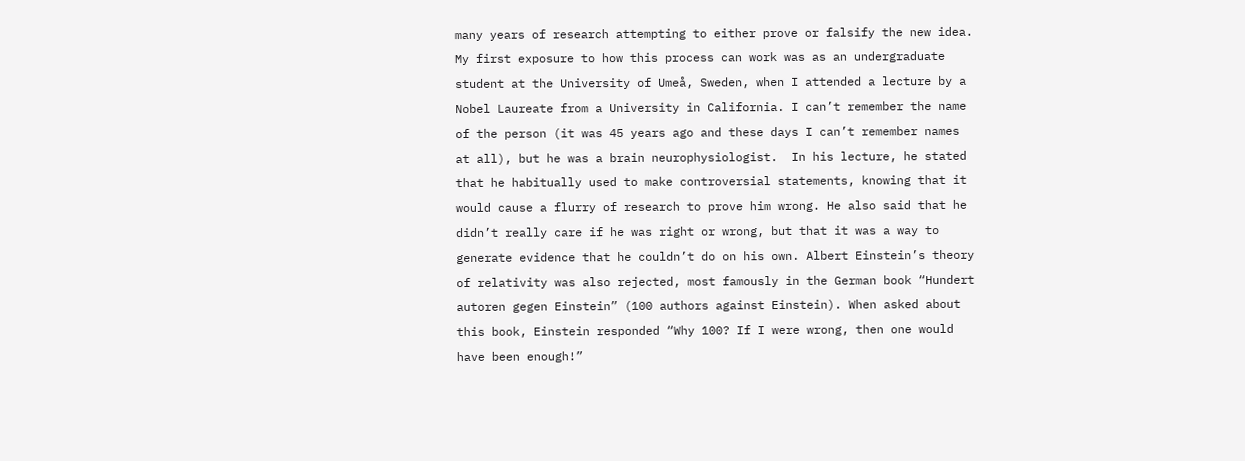many years of research attempting to either prove or falsify the new idea. My first exposure to how this process can work was as an undergraduate student at the University of Umeå, Sweden, when I attended a lecture by a Nobel Laureate from a University in California. I can’t remember the name of the person (it was 45 years ago and these days I can’t remember names at all), but he was a brain neurophysiologist.  In his lecture, he stated that he habitually used to make controversial statements, knowing that it would cause a flurry of research to prove him wrong. He also said that he didn’t really care if he was right or wrong, but that it was a way to generate evidence that he couldn’t do on his own. Albert Einstein’s theory of relativity was also rejected, most famously in the German book “Hundert autoren gegen Einstein” (100 authors against Einstein). When asked about this book, Einstein responded “Why 100? If I were wrong, then one would have been enough!”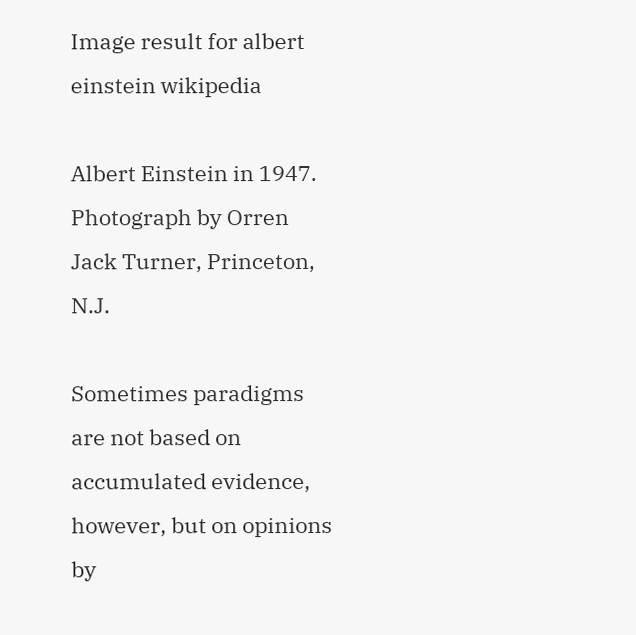Image result for albert einstein wikipedia

Albert Einstein in 1947. Photograph by Orren Jack Turner, Princeton, N.J.

Sometimes paradigms are not based on accumulated evidence, however, but on opinions by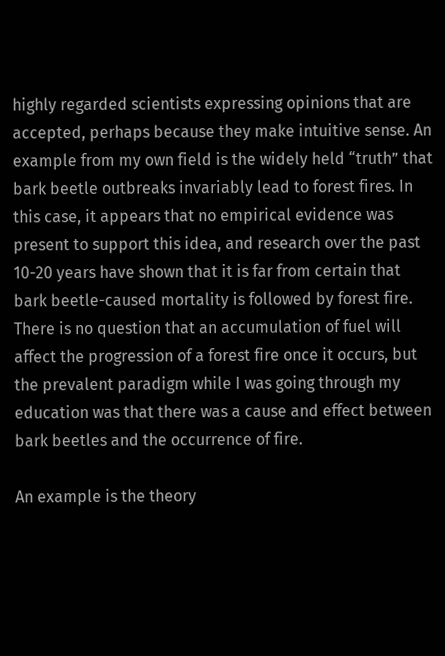highly regarded scientists expressing opinions that are accepted, perhaps because they make intuitive sense. An example from my own field is the widely held “truth” that bark beetle outbreaks invariably lead to forest fires. In this case, it appears that no empirical evidence was present to support this idea, and research over the past 10-20 years have shown that it is far from certain that bark beetle-caused mortality is followed by forest fire. There is no question that an accumulation of fuel will affect the progression of a forest fire once it occurs, but the prevalent paradigm while I was going through my education was that there was a cause and effect between bark beetles and the occurrence of fire.

An example is the theory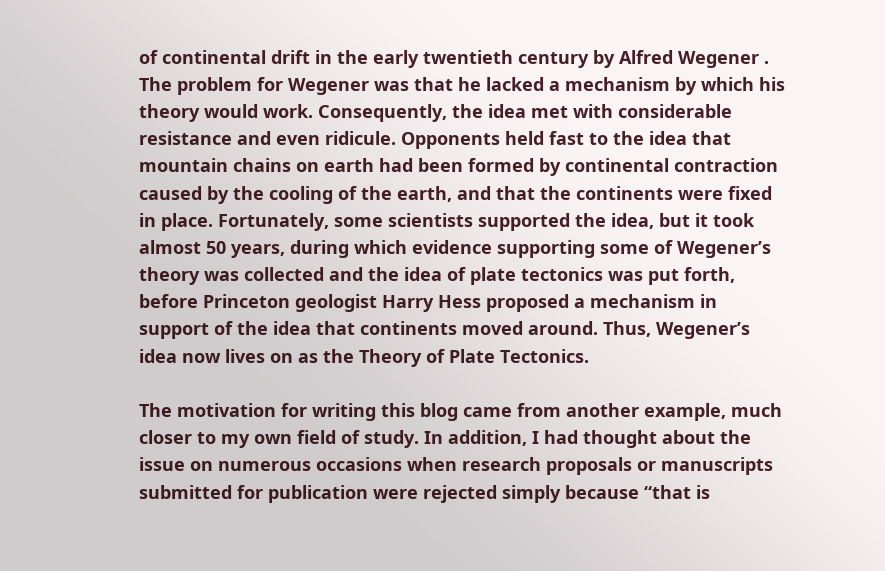of continental drift in the early twentieth century by Alfred Wegener . The problem for Wegener was that he lacked a mechanism by which his theory would work. Consequently, the idea met with considerable resistance and even ridicule. Opponents held fast to the idea that mountain chains on earth had been formed by continental contraction caused by the cooling of the earth, and that the continents were fixed in place. Fortunately, some scientists supported the idea, but it took almost 50 years, during which evidence supporting some of Wegener’s theory was collected and the idea of plate tectonics was put forth, before Princeton geologist Harry Hess proposed a mechanism in support of the idea that continents moved around. Thus, Wegener’s idea now lives on as the Theory of Plate Tectonics.

The motivation for writing this blog came from another example, much closer to my own field of study. In addition, I had thought about the issue on numerous occasions when research proposals or manuscripts submitted for publication were rejected simply because “that is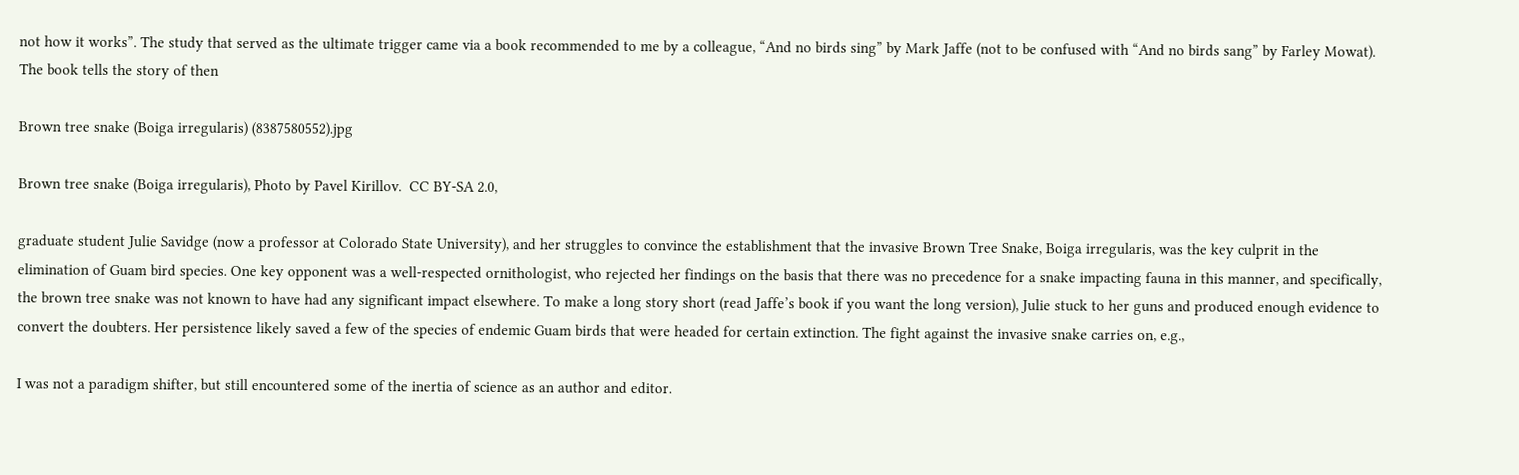not how it works”. The study that served as the ultimate trigger came via a book recommended to me by a colleague, “And no birds sing” by Mark Jaffe (not to be confused with “And no birds sang” by Farley Mowat). The book tells the story of then

Brown tree snake (Boiga irregularis) (8387580552).jpg

Brown tree snake (Boiga irregularis), Photo by Pavel Kirillov.  CC BY-SA 2.0,

graduate student Julie Savidge (now a professor at Colorado State University), and her struggles to convince the establishment that the invasive Brown Tree Snake, Boiga irregularis, was the key culprit in the elimination of Guam bird species. One key opponent was a well-respected ornithologist, who rejected her findings on the basis that there was no precedence for a snake impacting fauna in this manner, and specifically, the brown tree snake was not known to have had any significant impact elsewhere. To make a long story short (read Jaffe’s book if you want the long version), Julie stuck to her guns and produced enough evidence to convert the doubters. Her persistence likely saved a few of the species of endemic Guam birds that were headed for certain extinction. The fight against the invasive snake carries on, e.g.,

I was not a paradigm shifter, but still encountered some of the inertia of science as an author and editor.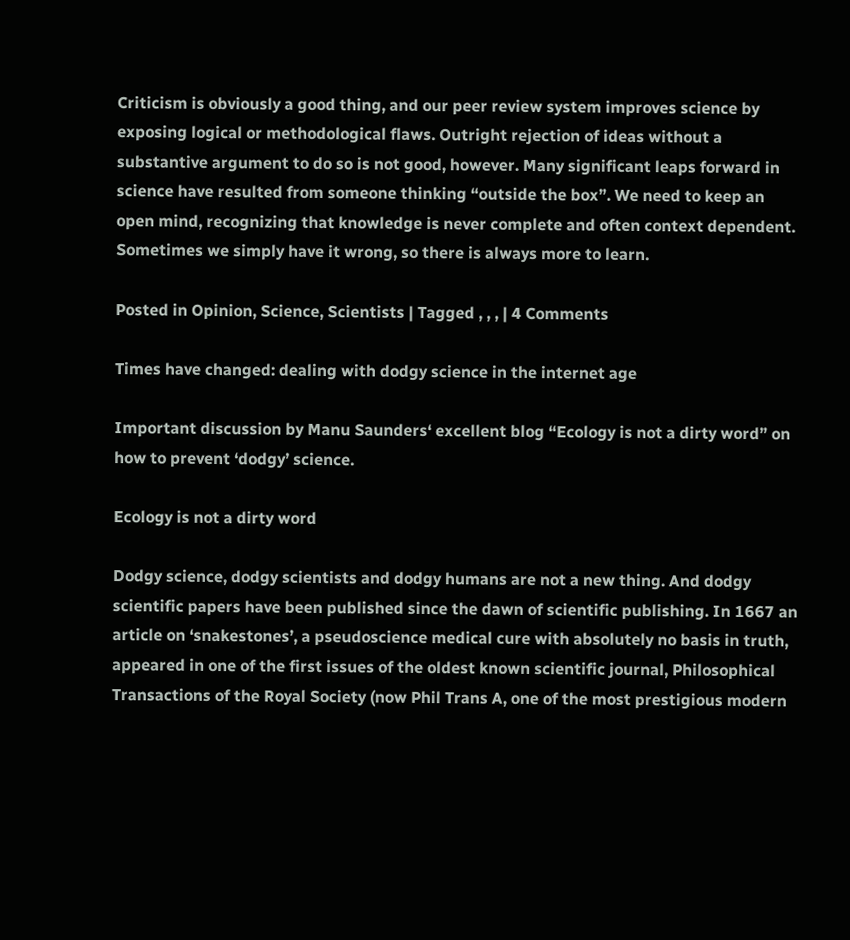Criticism is obviously a good thing, and our peer review system improves science by exposing logical or methodological flaws. Outright rejection of ideas without a substantive argument to do so is not good, however. Many significant leaps forward in science have resulted from someone thinking “outside the box”. We need to keep an open mind, recognizing that knowledge is never complete and often context dependent. Sometimes we simply have it wrong, so there is always more to learn.

Posted in Opinion, Science, Scientists | Tagged , , , | 4 Comments

Times have changed: dealing with dodgy science in the internet age

Important discussion by Manu Saunders‘ excellent blog “Ecology is not a dirty word” on how to prevent ‘dodgy’ science.

Ecology is not a dirty word

Dodgy science, dodgy scientists and dodgy humans are not a new thing. And dodgy scientific papers have been published since the dawn of scientific publishing. In 1667 an article on ‘snakestones’, a pseudoscience medical cure with absolutely no basis in truth, appeared in one of the first issues of the oldest known scientific journal, Philosophical Transactions of the Royal Society (now Phil Trans A, one of the most prestigious modern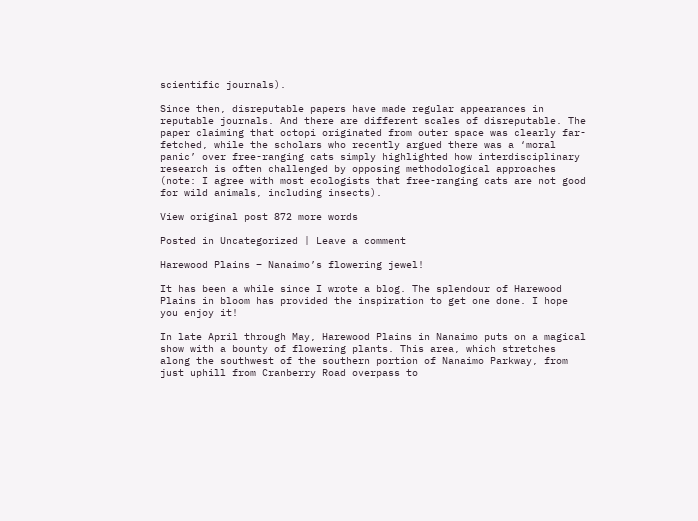scientific journals).

Since then, disreputable papers have made regular appearances in reputable journals. And there are different scales of disreputable. The paper claiming that octopi originated from outer space was clearly far-fetched, while the scholars who recently argued there was a ‘moral panic’ over free-ranging cats simply highlighted how interdisciplinary research is often challenged by opposing methodological approaches (note: I agree with most ecologists that free-ranging cats are not good for wild animals, including insects).

View original post 872 more words

Posted in Uncategorized | Leave a comment

Harewood Plains – Nanaimo’s flowering jewel!

It has been a while since I wrote a blog. The splendour of Harewood Plains in bloom has provided the inspiration to get one done. I hope you enjoy it!

In late April through May, Harewood Plains in Nanaimo puts on a magical show with a bounty of flowering plants. This area, which stretches along the southwest of the southern portion of Nanaimo Parkway, from just uphill from Cranberry Road overpass to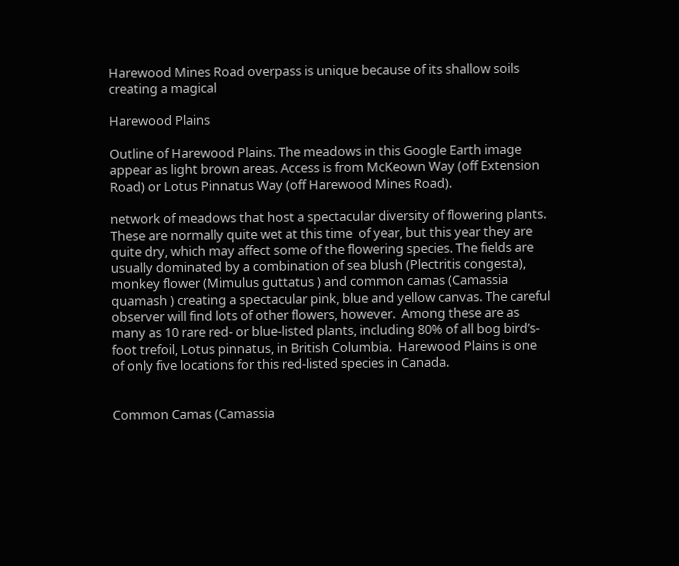Harewood Mines Road overpass is unique because of its shallow soils creating a magical

Harewood Plains

Outline of Harewood Plains. The meadows in this Google Earth image appear as light brown areas. Access is from McKeown Way (off Extension Road) or Lotus Pinnatus Way (off Harewood Mines Road).

network of meadows that host a spectacular diversity of flowering plants. These are normally quite wet at this time  of year, but this year they are quite dry, which may affect some of the flowering species. The fields are usually dominated by a combination of sea blush (Plectritis congesta), monkey flower (Mimulus guttatus ) and common camas (Camassia quamash ) creating a spectacular pink, blue and yellow canvas. The careful observer will find lots of other flowers, however.  Among these are as many as 10 rare red- or blue-listed plants, including 80% of all bog bird’s-foot trefoil, Lotus pinnatus, in British Columbia.  Harewood Plains is one of only five locations for this red-listed species in Canada.


Common Camas (Camassia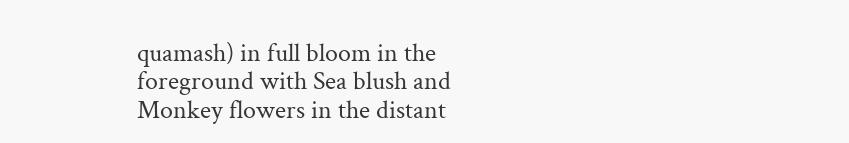quamash) in full bloom in the foreground with Sea blush and Monkey flowers in the distant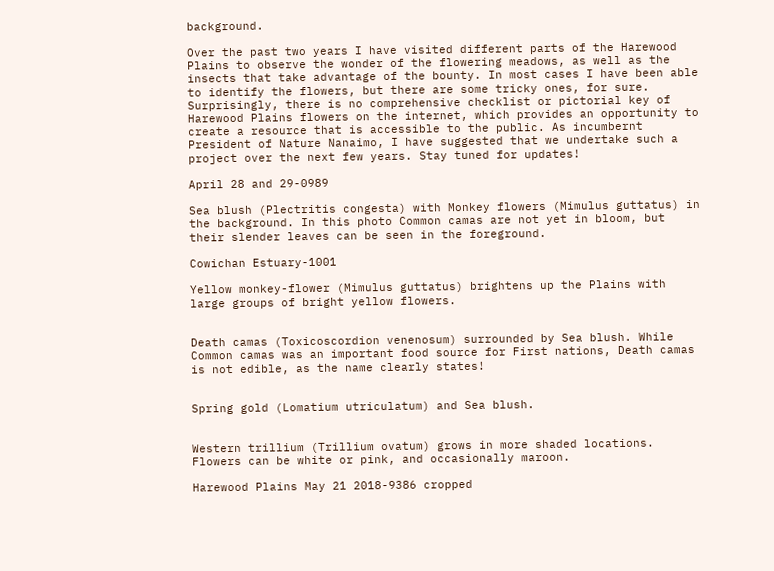background.

Over the past two years I have visited different parts of the Harewood Plains to observe the wonder of the flowering meadows, as well as the insects that take advantage of the bounty. In most cases I have been able to identify the flowers, but there are some tricky ones, for sure. Surprisingly, there is no comprehensive checklist or pictorial key of Harewood Plains flowers on the internet, which provides an opportunity to create a resource that is accessible to the public. As incumbernt President of Nature Nanaimo, I have suggested that we undertake such a project over the next few years. Stay tuned for updates!

April 28 and 29-0989

Sea blush (Plectritis congesta) with Monkey flowers (Mimulus guttatus) in the background. In this photo Common camas are not yet in bloom, but their slender leaves can be seen in the foreground.

Cowichan Estuary-1001

Yellow monkey-flower (Mimulus guttatus) brightens up the Plains with large groups of bright yellow flowers.


Death camas (Toxicoscordion venenosum) surrounded by Sea blush. While Common camas was an important food source for First nations, Death camas is not edible, as the name clearly states!


Spring gold (Lomatium utriculatum) and Sea blush.


Western trillium (Trillium ovatum) grows in more shaded locations. Flowers can be white or pink, and occasionally maroon.

Harewood Plains May 21 2018-9386 cropped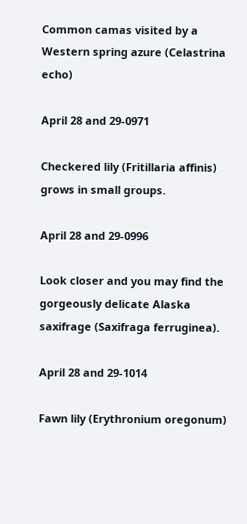Common camas visited by a Western spring azure (Celastrina echo)

April 28 and 29-0971

Checkered lily (Fritillaria affinis) grows in small groups.

April 28 and 29-0996

Look closer and you may find the gorgeously delicate Alaska saxifrage (Saxifraga ferruginea).

April 28 and 29-1014

Fawn lily (Erythronium oregonum)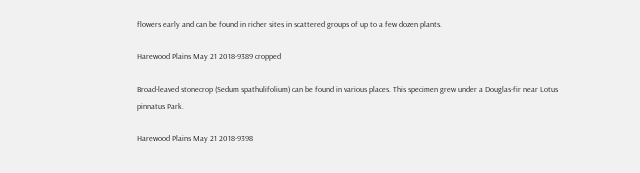flowers early and can be found in richer sites in scattered groups of up to a few dozen plants.

Harewood Plains May 21 2018-9389 cropped

Broad-leaved stonecrop (Sedum spathulifolium) can be found in various places. This specimen grew under a Douglas-fir near Lotus pinnatus Park.

Harewood Plains May 21 2018-9398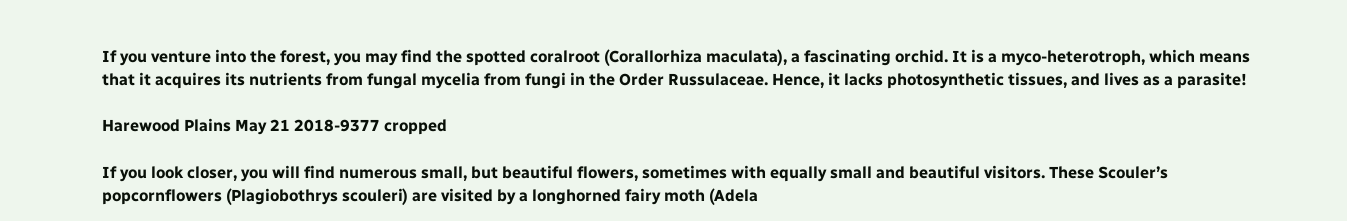If you venture into the forest, you may find the spotted coralroot (Corallorhiza maculata), a fascinating orchid. It is a myco-heterotroph, which means that it acquires its nutrients from fungal mycelia from fungi in the Order Russulaceae. Hence, it lacks photosynthetic tissues, and lives as a parasite!

Harewood Plains May 21 2018-9377 cropped

If you look closer, you will find numerous small, but beautiful flowers, sometimes with equally small and beautiful visitors. These Scouler’s popcornflowers (Plagiobothrys scouleri) are visited by a longhorned fairy moth (Adela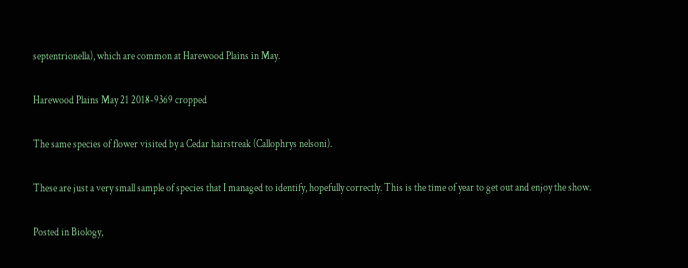septentrionella), which are common at Harewood Plains in May.

Harewood Plains May 21 2018-9369 cropped

The same species of flower visited by a Cedar hairstreak (Callophrys nelsoni).

These are just a very small sample of species that I managed to identify, hopefully correctly. This is the time of year to get out and enjoy the show.

Posted in Biology,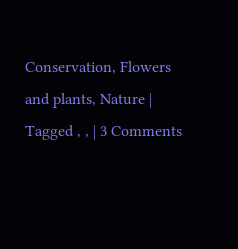Conservation, Flowers and plants, Nature | Tagged , , | 3 Comments